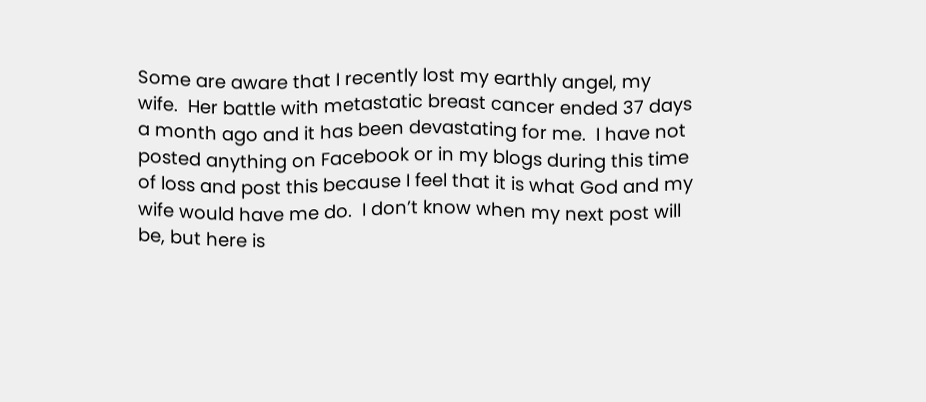Some are aware that I recently lost my earthly angel, my wife.  Her battle with metastatic breast cancer ended 37 days a month ago and it has been devastating for me.  I have not posted anything on Facebook or in my blogs during this time of loss and post this because I feel that it is what God and my wife would have me do.  I don’t know when my next post will be, but here is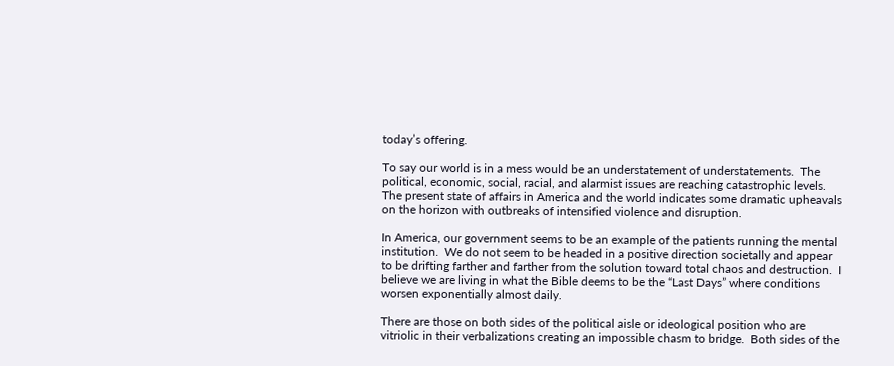today’s offering.

To say our world is in a mess would be an understatement of understatements.  The political, economic, social, racial, and alarmist issues are reaching catastrophic levels.  The present state of affairs in America and the world indicates some dramatic upheavals on the horizon with outbreaks of intensified violence and disruption.

In America, our government seems to be an example of the patients running the mental institution.  We do not seem to be headed in a positive direction societally and appear to be drifting farther and farther from the solution toward total chaos and destruction.  I believe we are living in what the Bible deems to be the “Last Days” where conditions worsen exponentially almost daily.

There are those on both sides of the political aisle or ideological position who are vitriolic in their verbalizations creating an impossible chasm to bridge.  Both sides of the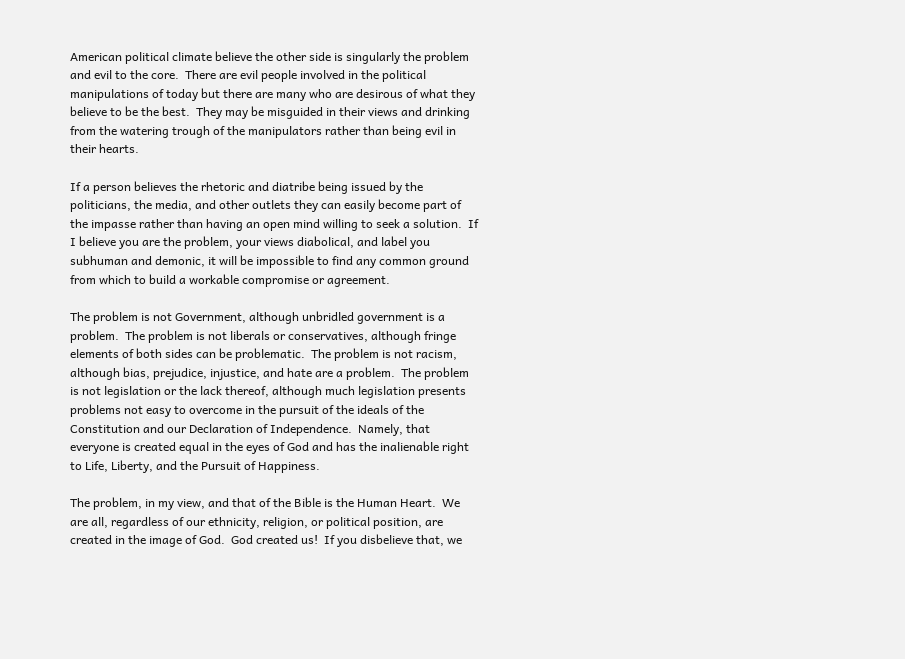American political climate believe the other side is singularly the problem and evil to the core.  There are evil people involved in the political manipulations of today but there are many who are desirous of what they believe to be the best.  They may be misguided in their views and drinking from the watering trough of the manipulators rather than being evil in their hearts.

If a person believes the rhetoric and diatribe being issued by the politicians, the media, and other outlets they can easily become part of the impasse rather than having an open mind willing to seek a solution.  If I believe you are the problem, your views diabolical, and label you subhuman and demonic, it will be impossible to find any common ground from which to build a workable compromise or agreement.

The problem is not Government, although unbridled government is a problem.  The problem is not liberals or conservatives, although fringe elements of both sides can be problematic.  The problem is not racism, although bias, prejudice, injustice, and hate are a problem.  The problem is not legislation or the lack thereof, although much legislation presents problems not easy to overcome in the pursuit of the ideals of the Constitution and our Declaration of Independence.  Namely, that everyone is created equal in the eyes of God and has the inalienable right to Life, Liberty, and the Pursuit of Happiness.

The problem, in my view, and that of the Bible is the Human Heart.  We are all, regardless of our ethnicity, religion, or political position, are created in the image of God.  God created us!  If you disbelieve that, we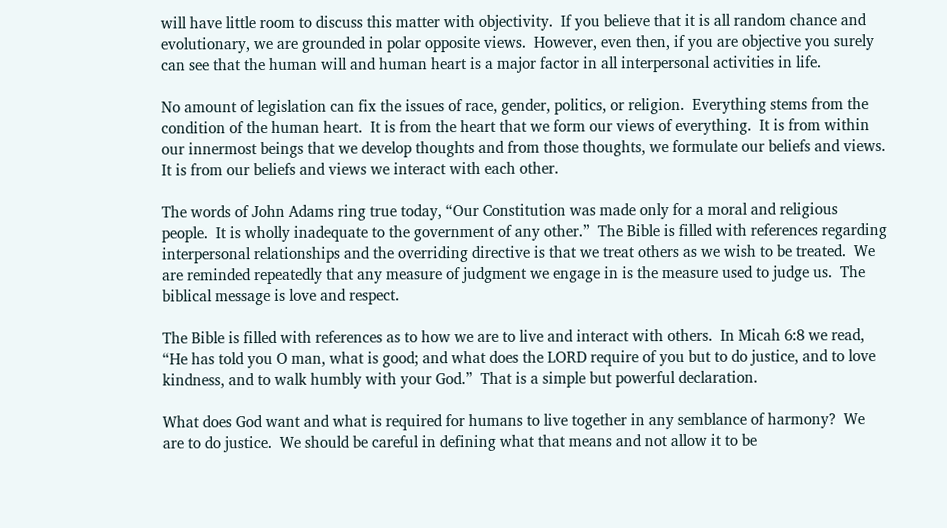will have little room to discuss this matter with objectivity.  If you believe that it is all random chance and evolutionary, we are grounded in polar opposite views.  However, even then, if you are objective you surely can see that the human will and human heart is a major factor in all interpersonal activities in life.

No amount of legislation can fix the issues of race, gender, politics, or religion.  Everything stems from the condition of the human heart.  It is from the heart that we form our views of everything.  It is from within our innermost beings that we develop thoughts and from those thoughts, we formulate our beliefs and views.  It is from our beliefs and views we interact with each other.

The words of John Adams ring true today, “Our Constitution was made only for a moral and religious people.  It is wholly inadequate to the government of any other.”  The Bible is filled with references regarding interpersonal relationships and the overriding directive is that we treat others as we wish to be treated.  We are reminded repeatedly that any measure of judgment we engage in is the measure used to judge us.  The biblical message is love and respect.

The Bible is filled with references as to how we are to live and interact with others.  In Micah 6:8 we read, “He has told you O man, what is good; and what does the LORD require of you but to do justice, and to love kindness, and to walk humbly with your God.”  That is a simple but powerful declaration.

What does God want and what is required for humans to live together in any semblance of harmony?  We are to do justice.  We should be careful in defining what that means and not allow it to be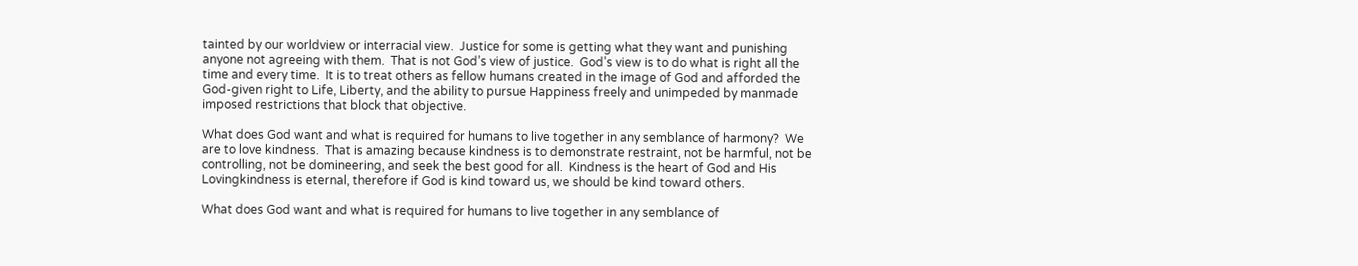tainted by our worldview or interracial view.  Justice for some is getting what they want and punishing anyone not agreeing with them.  That is not God’s view of justice.  God’s view is to do what is right all the time and every time.  It is to treat others as fellow humans created in the image of God and afforded the God-given right to Life, Liberty, and the ability to pursue Happiness freely and unimpeded by manmade imposed restrictions that block that objective.

What does God want and what is required for humans to live together in any semblance of harmony?  We are to love kindness.  That is amazing because kindness is to demonstrate restraint, not be harmful, not be controlling, not be domineering, and seek the best good for all.  Kindness is the heart of God and His Lovingkindness is eternal, therefore if God is kind toward us, we should be kind toward others.

What does God want and what is required for humans to live together in any semblance of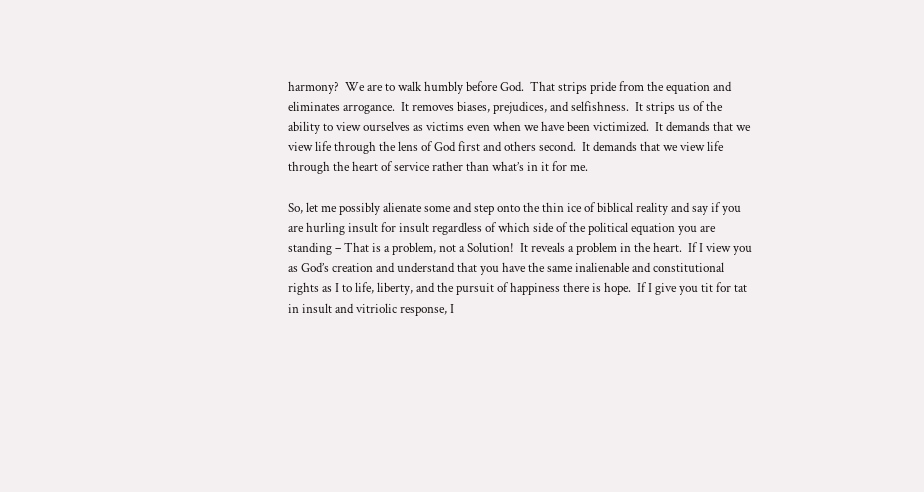harmony?  We are to walk humbly before God.  That strips pride from the equation and eliminates arrogance.  It removes biases, prejudices, and selfishness.  It strips us of the ability to view ourselves as victims even when we have been victimized.  It demands that we view life through the lens of God first and others second.  It demands that we view life through the heart of service rather than what’s in it for me.

So, let me possibly alienate some and step onto the thin ice of biblical reality and say if you are hurling insult for insult regardless of which side of the political equation you are standing – That is a problem, not a Solution!  It reveals a problem in the heart.  If I view you as God’s creation and understand that you have the same inalienable and constitutional rights as I to life, liberty, and the pursuit of happiness there is hope.  If I give you tit for tat in insult and vitriolic response, I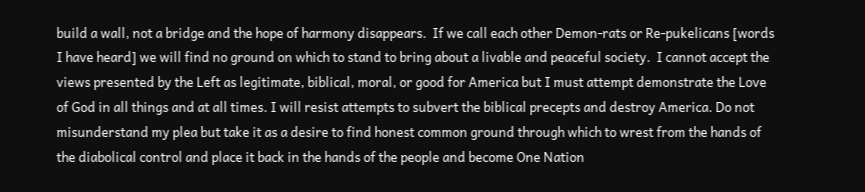build a wall, not a bridge and the hope of harmony disappears.  If we call each other Demon-rats or Re-pukelicans [words I have heard] we will find no ground on which to stand to bring about a livable and peaceful society.  I cannot accept the views presented by the Left as legitimate, biblical, moral, or good for America but I must attempt demonstrate the Love of God in all things and at all times. I will resist attempts to subvert the biblical precepts and destroy America. Do not misunderstand my plea but take it as a desire to find honest common ground through which to wrest from the hands of the diabolical control and place it back in the hands of the people and become One Nation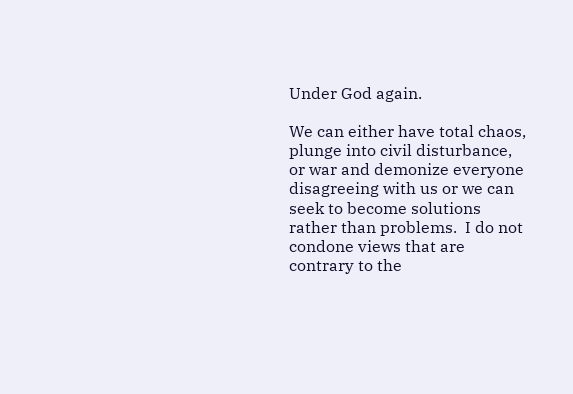Under God again.

We can either have total chaos, plunge into civil disturbance, or war and demonize everyone disagreeing with us or we can seek to become solutions rather than problems.  I do not condone views that are contrary to the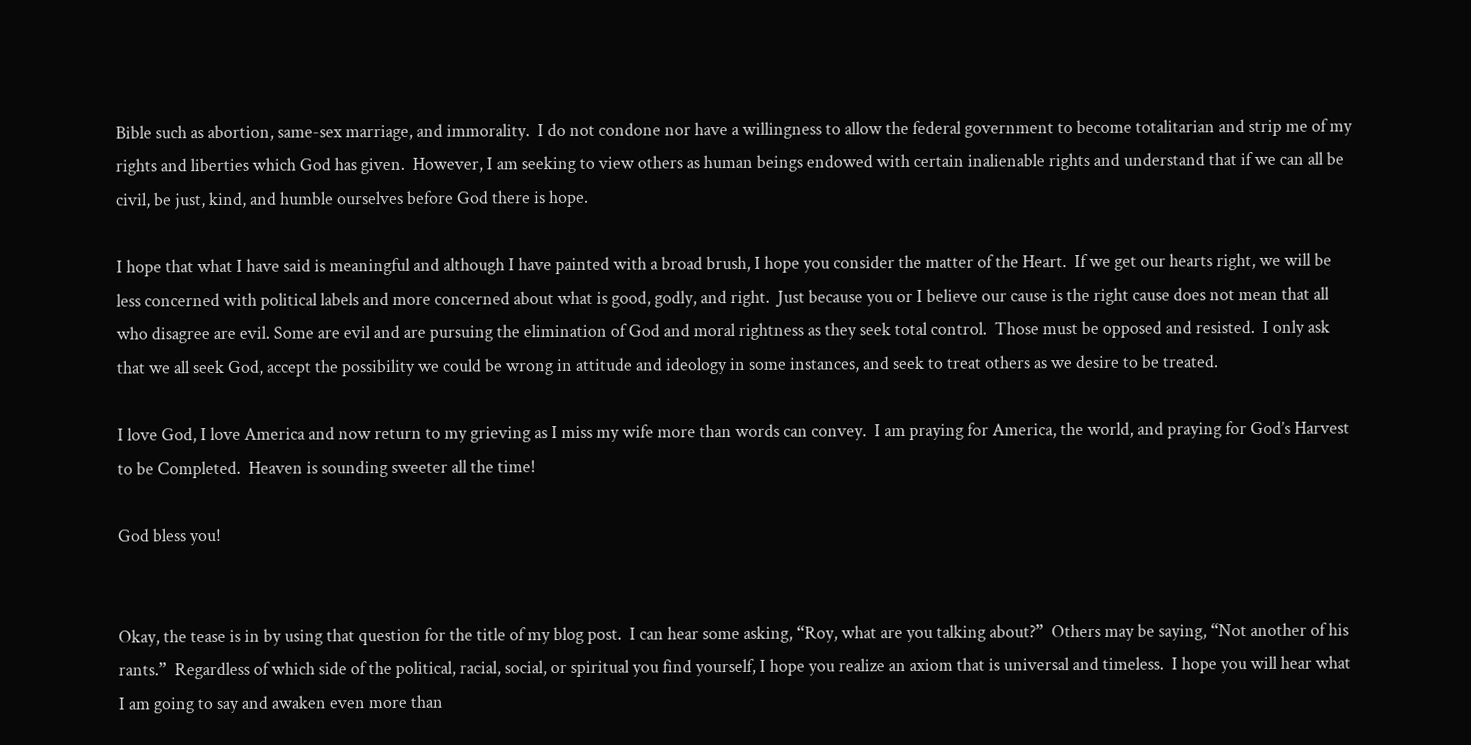Bible such as abortion, same-sex marriage, and immorality.  I do not condone nor have a willingness to allow the federal government to become totalitarian and strip me of my rights and liberties which God has given.  However, I am seeking to view others as human beings endowed with certain inalienable rights and understand that if we can all be civil, be just, kind, and humble ourselves before God there is hope.

I hope that what I have said is meaningful and although I have painted with a broad brush, I hope you consider the matter of the Heart.  If we get our hearts right, we will be less concerned with political labels and more concerned about what is good, godly, and right.  Just because you or I believe our cause is the right cause does not mean that all who disagree are evil. Some are evil and are pursuing the elimination of God and moral rightness as they seek total control.  Those must be opposed and resisted.  I only ask that we all seek God, accept the possibility we could be wrong in attitude and ideology in some instances, and seek to treat others as we desire to be treated.

I love God, I love America and now return to my grieving as I miss my wife more than words can convey.  I am praying for America, the world, and praying for God’s Harvest to be Completed.  Heaven is sounding sweeter all the time!

God bless you!


Okay, the tease is in by using that question for the title of my blog post.  I can hear some asking, “Roy, what are you talking about?”  Others may be saying, “Not another of his rants.”  Regardless of which side of the political, racial, social, or spiritual you find yourself, I hope you realize an axiom that is universal and timeless.  I hope you will hear what I am going to say and awaken even more than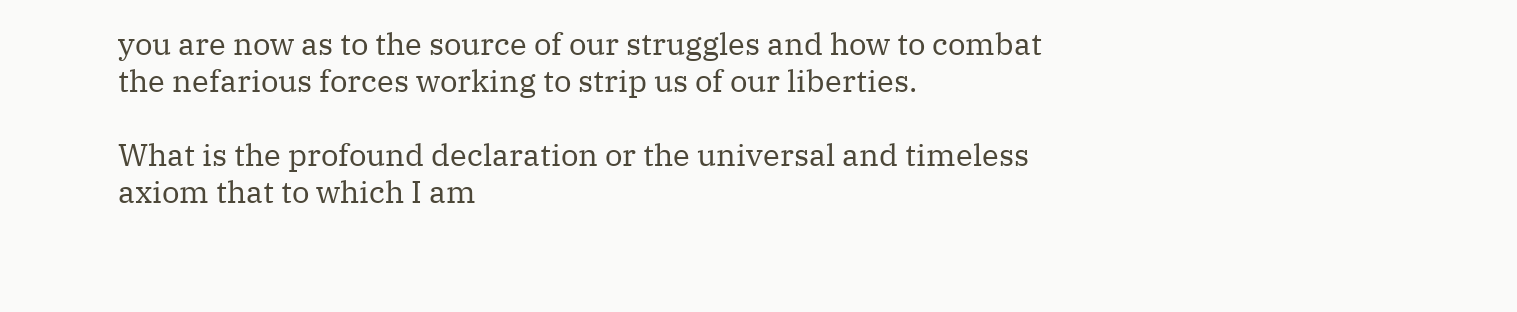you are now as to the source of our struggles and how to combat the nefarious forces working to strip us of our liberties.

What is the profound declaration or the universal and timeless axiom that to which I am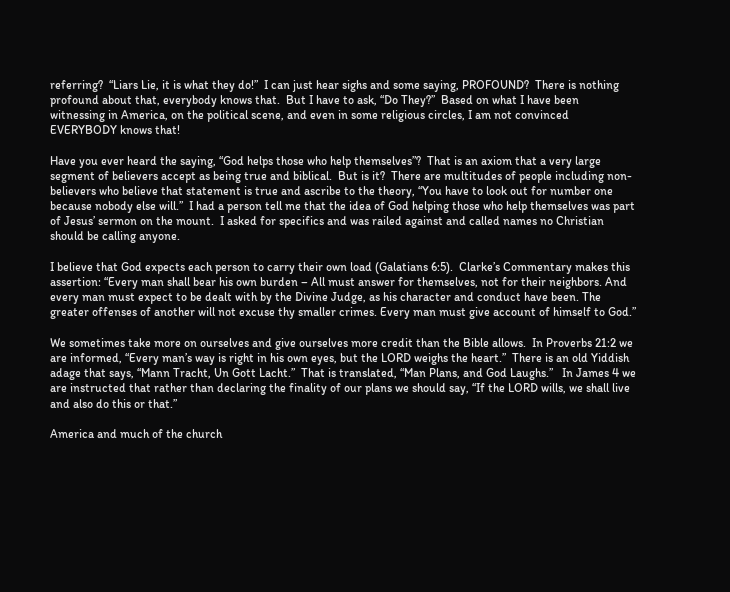referring?  “Liars Lie, it is what they do!”  I can just hear sighs and some saying, PROFOUND?  There is nothing profound about that, everybody knows that.  But I have to ask, “Do They?”  Based on what I have been witnessing in America, on the political scene, and even in some religious circles, I am not convinced EVERYBODY knows that!

Have you ever heard the saying, “God helps those who help themselves”?  That is an axiom that a very large segment of believers accept as being true and biblical.  But is it?  There are multitudes of people including non-believers who believe that statement is true and ascribe to the theory, “You have to look out for number one because nobody else will.”  I had a person tell me that the idea of God helping those who help themselves was part of Jesus’ sermon on the mount.  I asked for specifics and was railed against and called names no Christian should be calling anyone.

I believe that God expects each person to carry their own load (Galatians 6:5).  Clarke’s Commentary makes this assertion: “Every man shall bear his own burden – All must answer for themselves, not for their neighbors. And every man must expect to be dealt with by the Divine Judge, as his character and conduct have been. The greater offenses of another will not excuse thy smaller crimes. Every man must give account of himself to God.”

We sometimes take more on ourselves and give ourselves more credit than the Bible allows.  In Proverbs 21:2 we are informed, “Every man’s way is right in his own eyes, but the LORD weighs the heart.”  There is an old Yiddish adage that says, “Mann Tracht, Un Gott Lacht.”  That is translated, “Man Plans, and God Laughs.”   In James 4 we are instructed that rather than declaring the finality of our plans we should say, “If the LORD wills, we shall live and also do this or that.”

America and much of the church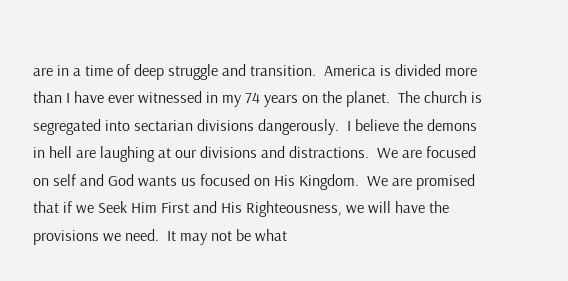are in a time of deep struggle and transition.  America is divided more than I have ever witnessed in my 74 years on the planet.  The church is segregated into sectarian divisions dangerously.  I believe the demons in hell are laughing at our divisions and distractions.  We are focused on self and God wants us focused on His Kingdom.  We are promised that if we Seek Him First and His Righteousness, we will have the provisions we need.  It may not be what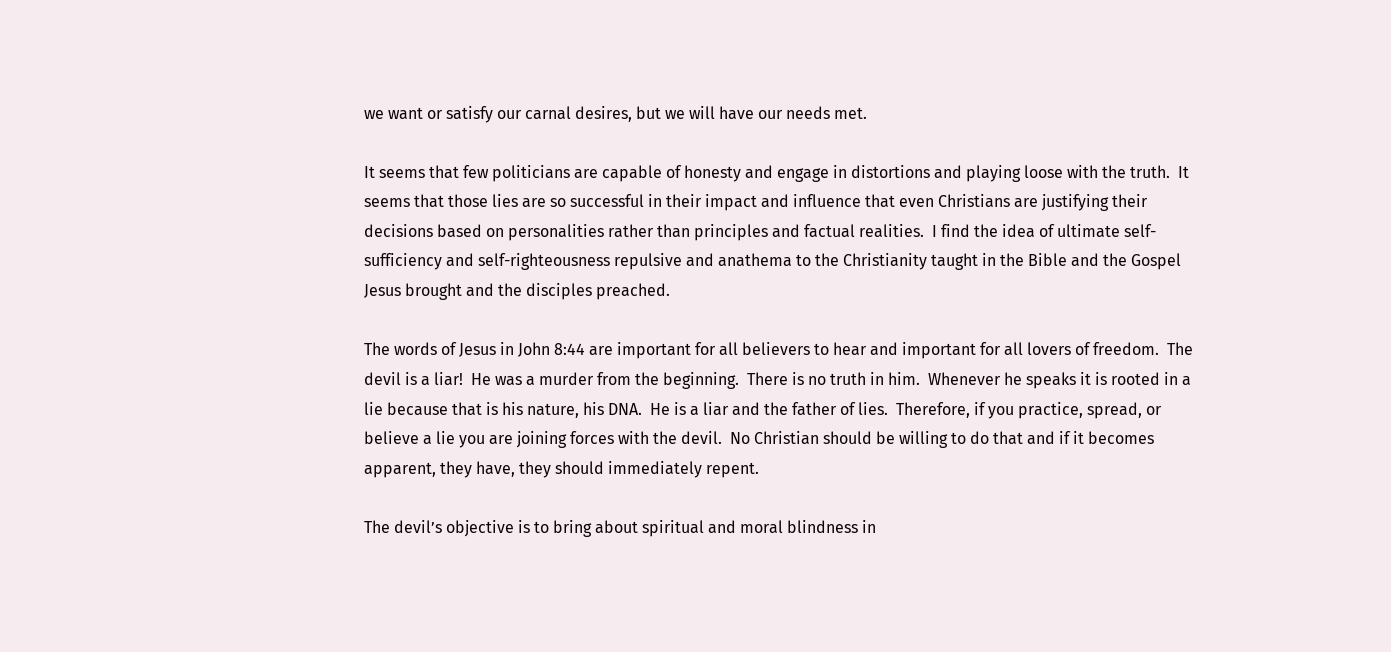we want or satisfy our carnal desires, but we will have our needs met.

It seems that few politicians are capable of honesty and engage in distortions and playing loose with the truth.  It seems that those lies are so successful in their impact and influence that even Christians are justifying their decisions based on personalities rather than principles and factual realities.  I find the idea of ultimate self-sufficiency and self-righteousness repulsive and anathema to the Christianity taught in the Bible and the Gospel Jesus brought and the disciples preached.

The words of Jesus in John 8:44 are important for all believers to hear and important for all lovers of freedom.  The devil is a liar!  He was a murder from the beginning.  There is no truth in him.  Whenever he speaks it is rooted in a lie because that is his nature, his DNA.  He is a liar and the father of lies.  Therefore, if you practice, spread, or believe a lie you are joining forces with the devil.  No Christian should be willing to do that and if it becomes apparent, they have, they should immediately repent.

The devil’s objective is to bring about spiritual and moral blindness in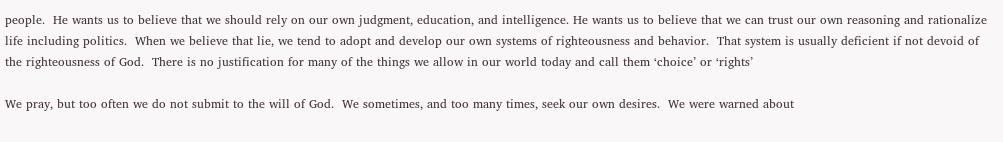people.  He wants us to believe that we should rely on our own judgment, education, and intelligence. He wants us to believe that we can trust our own reasoning and rationalize life including politics.  When we believe that lie, we tend to adopt and develop our own systems of righteousness and behavior.  That system is usually deficient if not devoid of the righteousness of God.  There is no justification for many of the things we allow in our world today and call them ‘choice’ or ‘rights’

We pray, but too often we do not submit to the will of God.  We sometimes, and too many times, seek our own desires.  We were warned about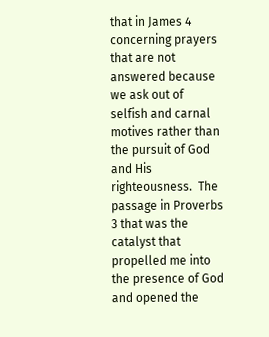that in James 4 concerning prayers that are not answered because we ask out of selfish and carnal motives rather than the pursuit of God and His righteousness.  The passage in Proverbs 3 that was the catalyst that propelled me into the presence of God and opened the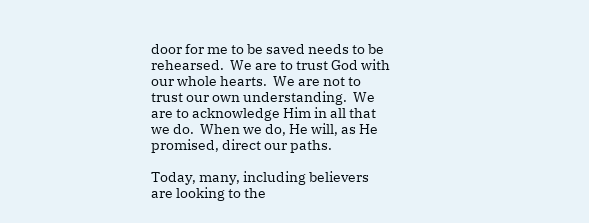door for me to be saved needs to be rehearsed.  We are to trust God with our whole hearts.  We are not to trust our own understanding.  We are to acknowledge Him in all that we do.  When we do, He will, as He promised, direct our paths.

Today, many, including believers are looking to the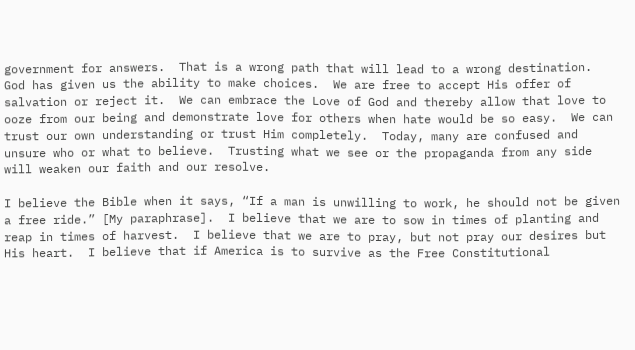government for answers.  That is a wrong path that will lead to a wrong destination.  God has given us the ability to make choices.  We are free to accept His offer of salvation or reject it.  We can embrace the Love of God and thereby allow that love to ooze from our being and demonstrate love for others when hate would be so easy.  We can trust our own understanding or trust Him completely.  Today, many are confused and unsure who or what to believe.  Trusting what we see or the propaganda from any side will weaken our faith and our resolve.

I believe the Bible when it says, “If a man is unwilling to work, he should not be given a free ride.” [My paraphrase].  I believe that we are to sow in times of planting and reap in times of harvest.  I believe that we are to pray, but not pray our desires but His heart.  I believe that if America is to survive as the Free Constitutional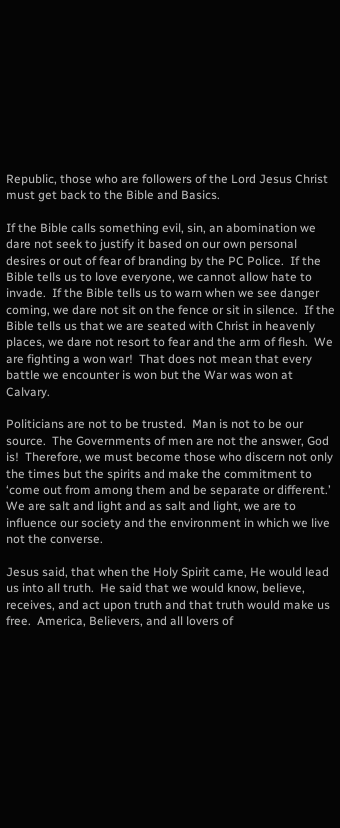Republic, those who are followers of the Lord Jesus Christ must get back to the Bible and Basics.

If the Bible calls something evil, sin, an abomination we dare not seek to justify it based on our own personal desires or out of fear of branding by the PC Police.  If the Bible tells us to love everyone, we cannot allow hate to invade.  If the Bible tells us to warn when we see danger coming, we dare not sit on the fence or sit in silence.  If the Bible tells us that we are seated with Christ in heavenly places, we dare not resort to fear and the arm of flesh.  We are fighting a won war!  That does not mean that every battle we encounter is won but the War was won at Calvary.

Politicians are not to be trusted.  Man is not to be our source.  The Governments of men are not the answer, God is!  Therefore, we must become those who discern not only the times but the spirits and make the commitment to ‘come out from among them and be separate or different.’  We are salt and light and as salt and light, we are to influence our society and the environment in which we live not the converse.

Jesus said, that when the Holy Spirit came, He would lead us into all truth.  He said that we would know, believe, receives, and act upon truth and that truth would make us free.  America, Believers, and all lovers of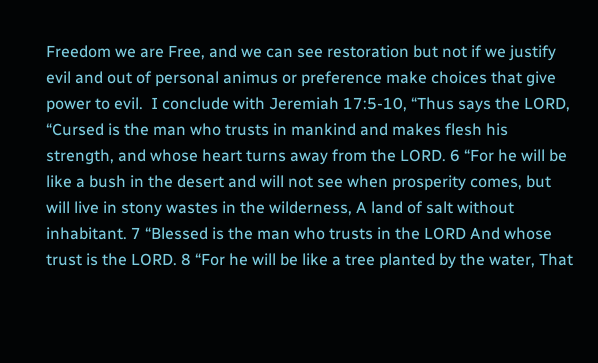Freedom we are Free, and we can see restoration but not if we justify evil and out of personal animus or preference make choices that give power to evil.  I conclude with Jeremiah 17:5-10, “Thus says the LORD, “Cursed is the man who trusts in mankind and makes flesh his strength, and whose heart turns away from the LORD. 6 “For he will be like a bush in the desert and will not see when prosperity comes, but will live in stony wastes in the wilderness, A land of salt without inhabitant. 7 “Blessed is the man who trusts in the LORD And whose trust is the LORD. 8 “For he will be like a tree planted by the water, That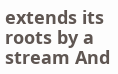extends its roots by a stream And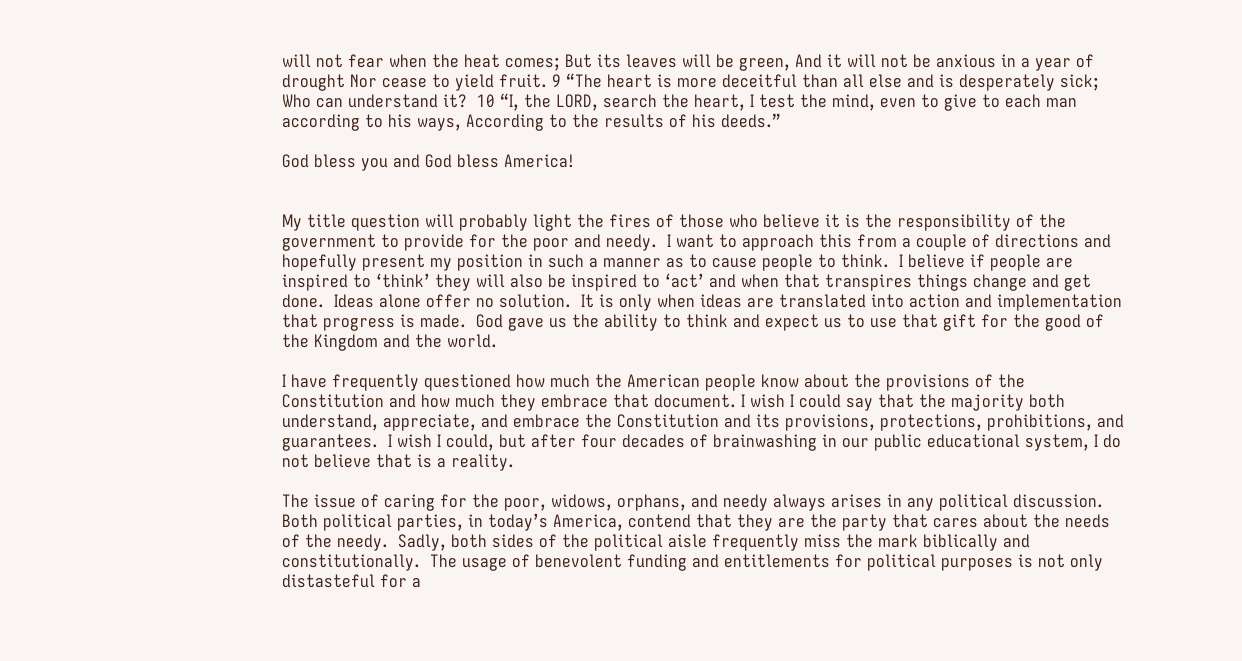will not fear when the heat comes; But its leaves will be green, And it will not be anxious in a year of drought Nor cease to yield fruit. 9 “The heart is more deceitful than all else and is desperately sick; Who can understand it?  10 “I, the LORD, search the heart, I test the mind, even to give to each man according to his ways, According to the results of his deeds.”

God bless you and God bless America!


My title question will probably light the fires of those who believe it is the responsibility of the government to provide for the poor and needy.  I want to approach this from a couple of directions and hopefully present my position in such a manner as to cause people to think.  I believe if people are inspired to ‘think’ they will also be inspired to ‘act’ and when that transpires things change and get done.  Ideas alone offer no solution.  It is only when ideas are translated into action and implementation that progress is made.  God gave us the ability to think and expect us to use that gift for the good of the Kingdom and the world.

I have frequently questioned how much the American people know about the provisions of the Constitution and how much they embrace that document. I wish I could say that the majority both understand, appreciate, and embrace the Constitution and its provisions, protections, prohibitions, and guarantees.  I wish I could, but after four decades of brainwashing in our public educational system, I do not believe that is a reality.

The issue of caring for the poor, widows, orphans, and needy always arises in any political discussion.  Both political parties, in today’s America, contend that they are the party that cares about the needs of the needy.  Sadly, both sides of the political aisle frequently miss the mark biblically and constitutionally.  The usage of benevolent funding and entitlements for political purposes is not only distasteful for a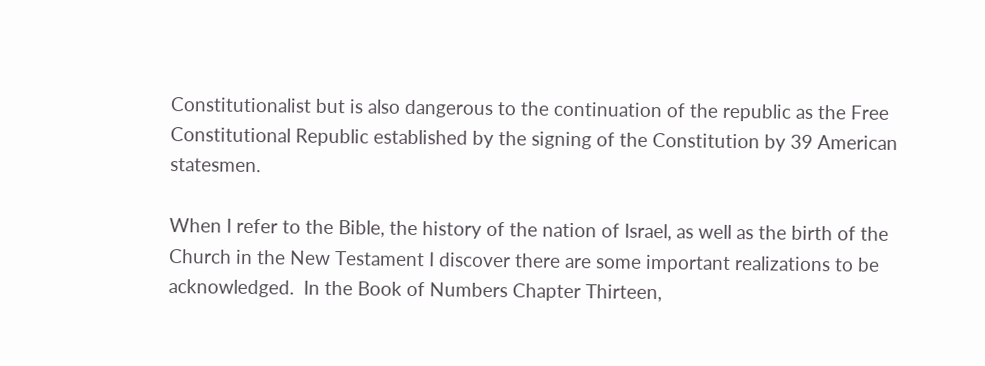Constitutionalist but is also dangerous to the continuation of the republic as the Free Constitutional Republic established by the signing of the Constitution by 39 American statesmen.

When I refer to the Bible, the history of the nation of Israel, as well as the birth of the Church in the New Testament I discover there are some important realizations to be acknowledged.  In the Book of Numbers Chapter Thirteen,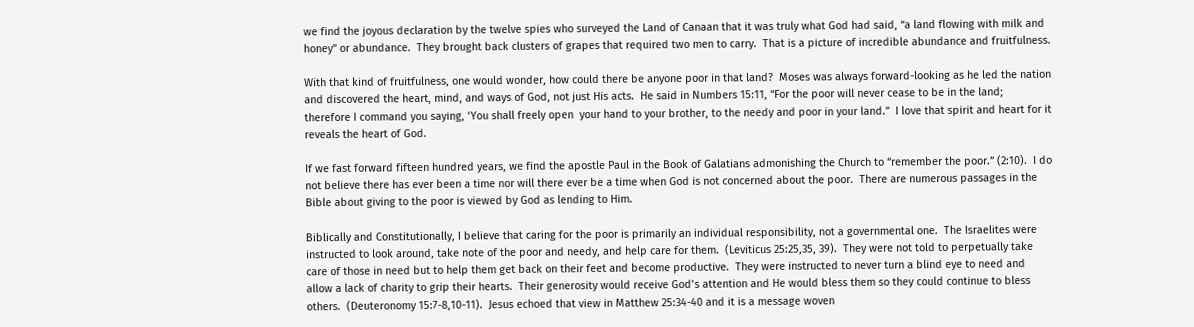we find the joyous declaration by the twelve spies who surveyed the Land of Canaan that it was truly what God had said, “a land flowing with milk and honey” or abundance.  They brought back clusters of grapes that required two men to carry.  That is a picture of incredible abundance and fruitfulness.

With that kind of fruitfulness, one would wonder, how could there be anyone poor in that land?  Moses was always forward-looking as he led the nation and discovered the heart, mind, and ways of God, not just His acts.  He said in Numbers 15:11, “For the poor will never cease to be in the land; therefore I command you saying, ‘You shall freely open  your hand to your brother, to the needy and poor in your land.”  I love that spirit and heart for it reveals the heart of God.

If we fast forward fifteen hundred years, we find the apostle Paul in the Book of Galatians admonishing the Church to “remember the poor.” (2:10).  I do not believe there has ever been a time nor will there ever be a time when God is not concerned about the poor.  There are numerous passages in the Bible about giving to the poor is viewed by God as lending to Him.

Biblically and Constitutionally, I believe that caring for the poor is primarily an individual responsibility, not a governmental one.  The Israelites were instructed to look around, take note of the poor and needy, and help care for them.  (Leviticus 25:25,35, 39).  They were not told to perpetually take care of those in need but to help them get back on their feet and become productive.  They were instructed to never turn a blind eye to need and allow a lack of charity to grip their hearts.  Their generosity would receive God’s attention and He would bless them so they could continue to bless others.  (Deuteronomy 15:7-8,10-11).  Jesus echoed that view in Matthew 25:34-40 and it is a message woven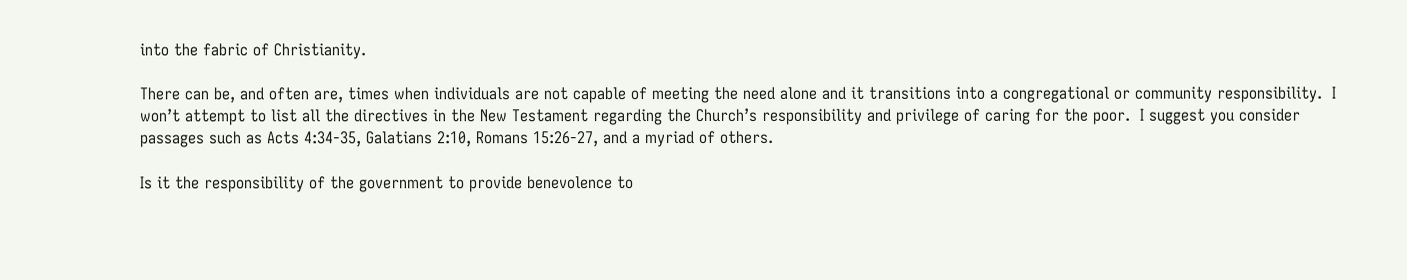into the fabric of Christianity.

There can be, and often are, times when individuals are not capable of meeting the need alone and it transitions into a congregational or community responsibility.  I won’t attempt to list all the directives in the New Testament regarding the Church’s responsibility and privilege of caring for the poor.  I suggest you consider passages such as Acts 4:34-35, Galatians 2:10, Romans 15:26-27, and a myriad of others.

Is it the responsibility of the government to provide benevolence to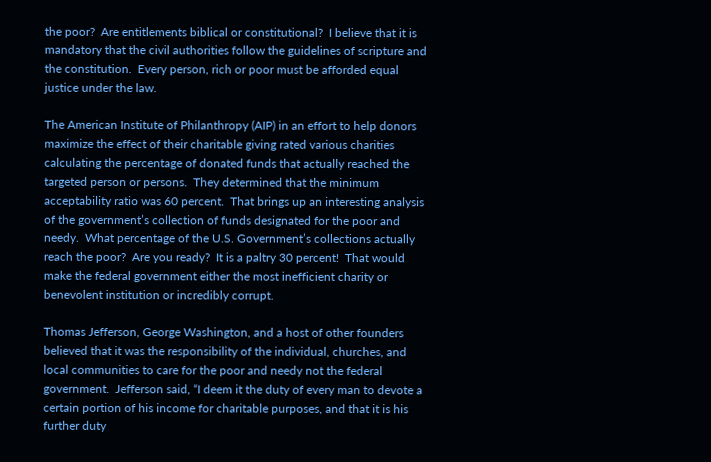the poor?  Are entitlements biblical or constitutional?  I believe that it is mandatory that the civil authorities follow the guidelines of scripture and the constitution.  Every person, rich or poor must be afforded equal justice under the law.

The American Institute of Philanthropy (AIP) in an effort to help donors maximize the effect of their charitable giving rated various charities calculating the percentage of donated funds that actually reached the targeted person or persons.  They determined that the minimum acceptability ratio was 60 percent.  That brings up an interesting analysis of the government’s collection of funds designated for the poor and needy.  What percentage of the U.S. Government’s collections actually reach the poor?  Are you ready?  It is a paltry 30 percent!  That would make the federal government either the most inefficient charity or benevolent institution or incredibly corrupt.

Thomas Jefferson, George Washington, and a host of other founders believed that it was the responsibility of the individual, churches, and local communities to care for the poor and needy not the federal government.  Jefferson said, “I deem it the duty of every man to devote a certain portion of his income for charitable purposes, and that it is his further duty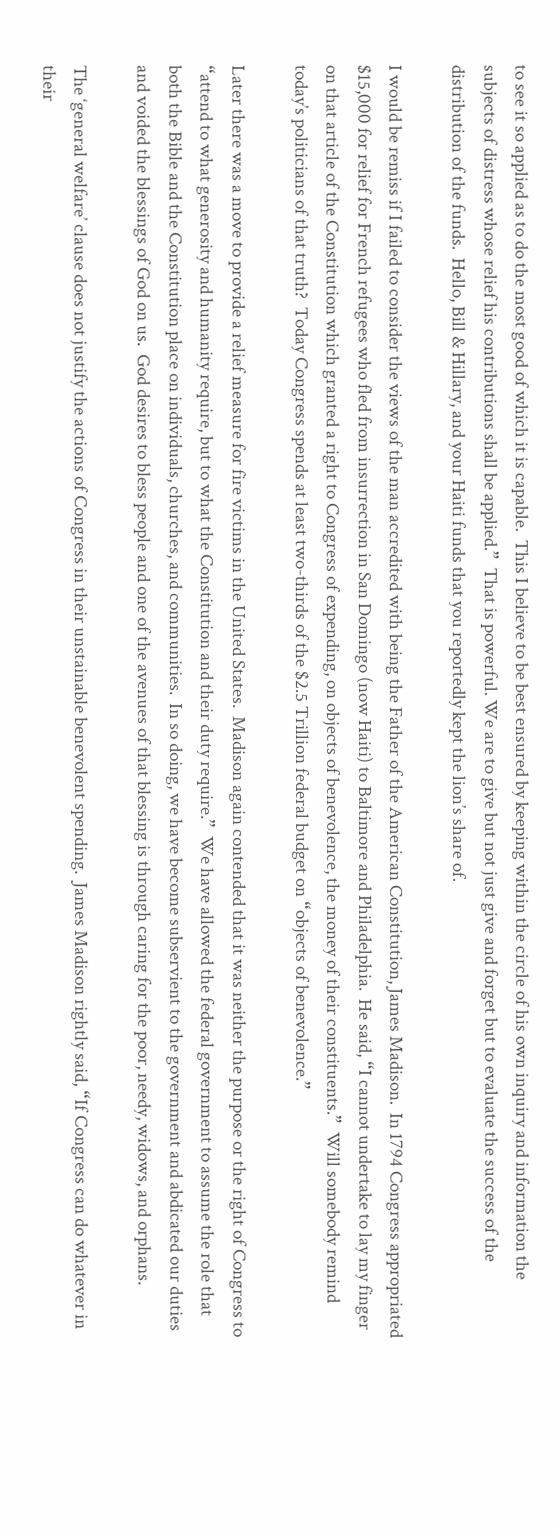to see it so applied as to do the most good of which it is capable.  This I believe to be best ensured by keeping within the circle of his own inquiry and information the subjects of distress whose relief his contributions shall be applied.”  That is powerful. We are to give but not just give and forget but to evaluate the success of the distribution of the funds.  Hello, Bill & Hillary, and your Haiti funds that you reportedly kept the lion’s share of.

I would be remiss if I failed to consider the views of the man accredited with being the Father of the American Constitution, James Madison.  In 1794 Congress appropriated $15,000 for relief for French refugees who fled from insurrection in San Domingo (now Haiti) to Baltimore and Philadelphia.  He said, “I cannot undertake to lay my finger on that article of the Constitution which granted a right to Congress of expending, on objects of benevolence, the money of their constituents.”  Will somebody remind today’s politicians of that truth?  Today Congress spends at least two-thirds of the $2.5 Trillion federal budget on “objects of benevolence.”

Later there was a move to provide a relief measure for fire victims in the United States.  Madison again contended that it was neither the purpose or the right of Congress to “attend to what generosity and humanity require, but to what the Constitution and their duty require.”  We have allowed the federal government to assume the role that both the Bible and the Constitution place on individuals, churches, and communities.  In so doing, we have become subservient to the government and abdicated our duties and voided the blessings of God on us.  God desires to bless people and one of the avenues of that blessing is through caring for the poor, needy, widows, and orphans.

The ‘general welfare’ clause does not justify the actions of Congress in their unstainable benevolent spending.  James Madison rightly said, “If Congress can do whatever in their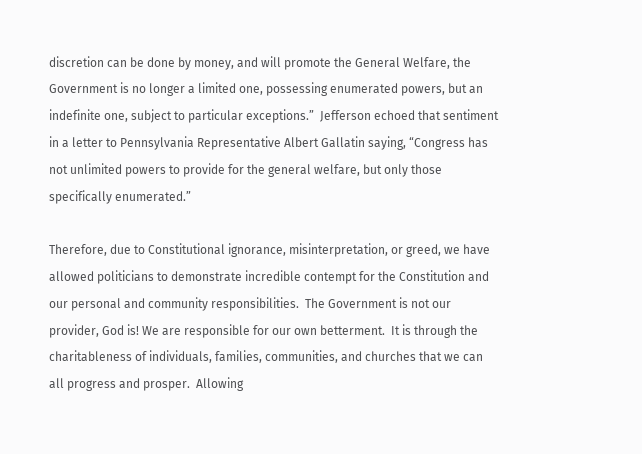discretion can be done by money, and will promote the General Welfare, the Government is no longer a limited one, possessing enumerated powers, but an indefinite one, subject to particular exceptions.”  Jefferson echoed that sentiment in a letter to Pennsylvania Representative Albert Gallatin saying, “Congress has not unlimited powers to provide for the general welfare, but only those specifically enumerated.”

Therefore, due to Constitutional ignorance, misinterpretation, or greed, we have allowed politicians to demonstrate incredible contempt for the Constitution and our personal and community responsibilities.  The Government is not our provider, God is! We are responsible for our own betterment.  It is through the charitableness of individuals, families, communities, and churches that we can all progress and prosper.  Allowing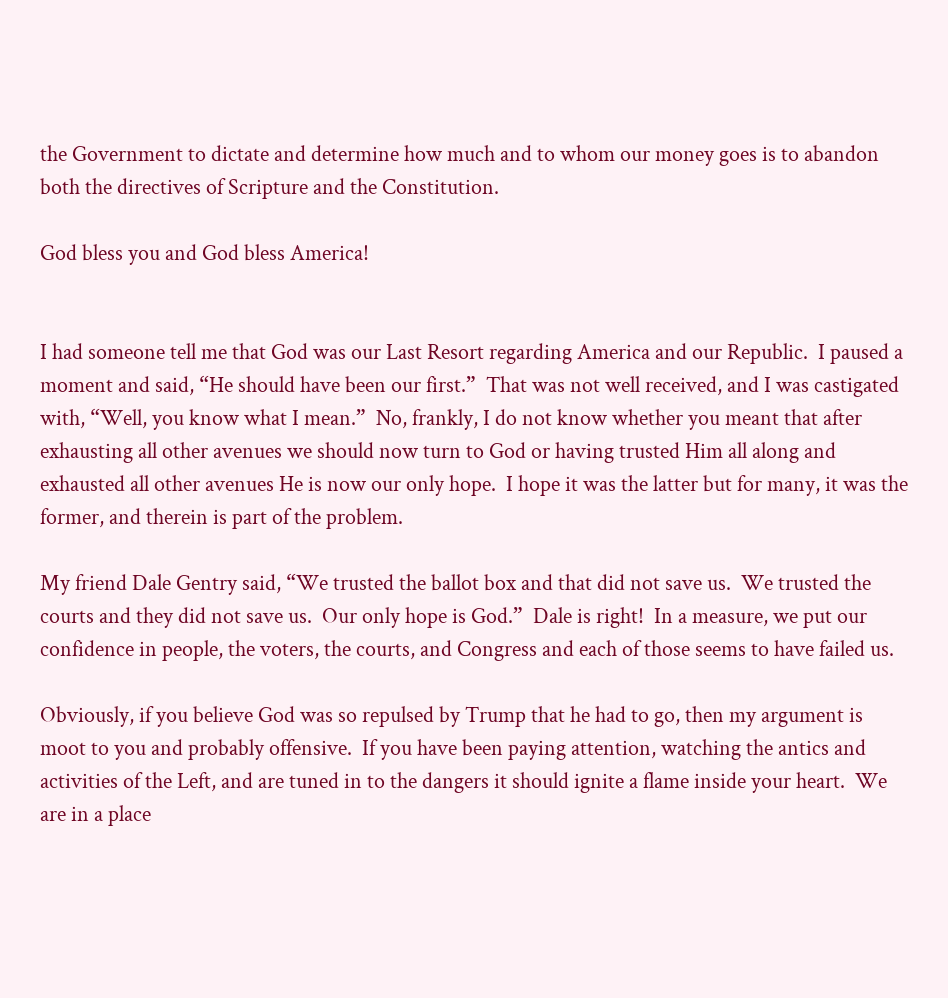the Government to dictate and determine how much and to whom our money goes is to abandon both the directives of Scripture and the Constitution.

God bless you and God bless America!


I had someone tell me that God was our Last Resort regarding America and our Republic.  I paused a moment and said, “He should have been our first.”  That was not well received, and I was castigated with, “Well, you know what I mean.”  No, frankly, I do not know whether you meant that after exhausting all other avenues we should now turn to God or having trusted Him all along and exhausted all other avenues He is now our only hope.  I hope it was the latter but for many, it was the former, and therein is part of the problem.

My friend Dale Gentry said, “We trusted the ballot box and that did not save us.  We trusted the courts and they did not save us.  Our only hope is God.”  Dale is right!  In a measure, we put our confidence in people, the voters, the courts, and Congress and each of those seems to have failed us.

Obviously, if you believe God was so repulsed by Trump that he had to go, then my argument is moot to you and probably offensive.  If you have been paying attention, watching the antics and activities of the Left, and are tuned in to the dangers it should ignite a flame inside your heart.  We are in a place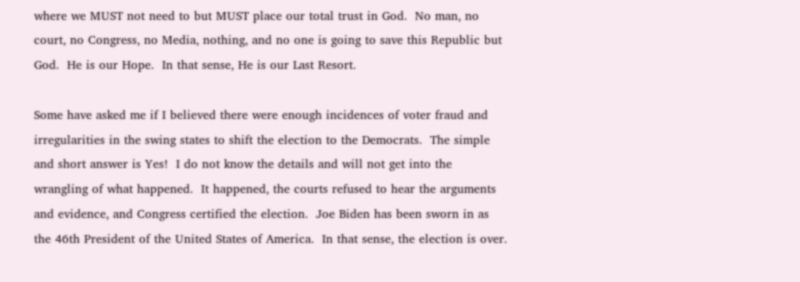where we MUST not need to but MUST place our total trust in God.  No man, no court, no Congress, no Media, nothing, and no one is going to save this Republic but God.  He is our Hope.  In that sense, He is our Last Resort.

Some have asked me if I believed there were enough incidences of voter fraud and irregularities in the swing states to shift the election to the Democrats.  The simple and short answer is Yes!  I do not know the details and will not get into the wrangling of what happened.  It happened, the courts refused to hear the arguments and evidence, and Congress certified the election.  Joe Biden has been sworn in as the 46th President of the United States of America.  In that sense, the election is over.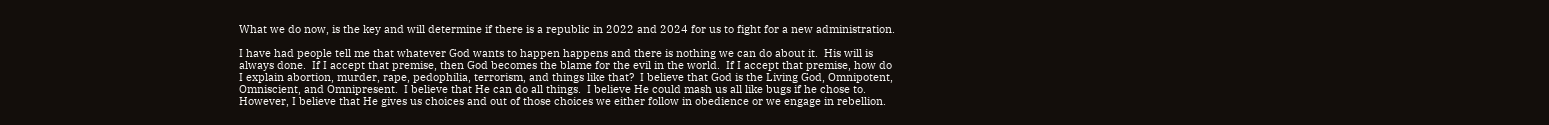What we do now, is the key and will determine if there is a republic in 2022 and 2024 for us to fight for a new administration.

I have had people tell me that whatever God wants to happen happens and there is nothing we can do about it.  His will is always done.  If I accept that premise, then God becomes the blame for the evil in the world.  If I accept that premise, how do I explain abortion, murder, rape, pedophilia, terrorism, and things like that?  I believe that God is the Living God, Omnipotent, Omniscient, and Omnipresent.  I believe that He can do all things.  I believe He could mash us all like bugs if he chose to.  However, I believe that He gives us choices and out of those choices we either follow in obedience or we engage in rebellion.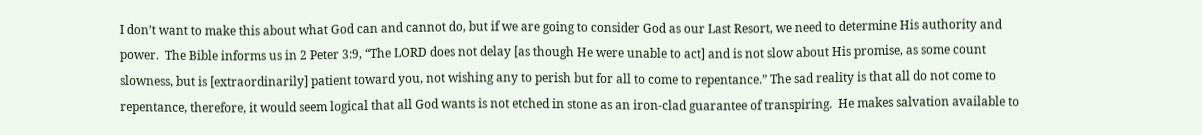I don’t want to make this about what God can and cannot do, but if we are going to consider God as our Last Resort, we need to determine His authority and power.  The Bible informs us in 2 Peter 3:9, “The LORD does not delay [as though He were unable to act] and is not slow about His promise, as some count slowness, but is [extraordinarily] patient toward you, not wishing any to perish but for all to come to repentance.” The sad reality is that all do not come to repentance, therefore, it would seem logical that all God wants is not etched in stone as an iron-clad guarantee of transpiring.  He makes salvation available to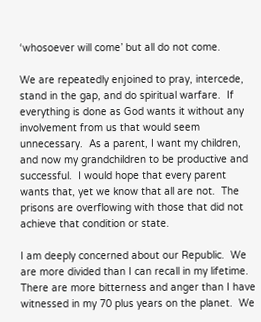‘whosoever will come’ but all do not come.

We are repeatedly enjoined to pray, intercede, stand in the gap, and do spiritual warfare.  If everything is done as God wants it without any involvement from us that would seem unnecessary.  As a parent, I want my children, and now my grandchildren to be productive and successful.  I would hope that every parent wants that, yet we know that all are not.  The prisons are overflowing with those that did not achieve that condition or state.

I am deeply concerned about our Republic.  We are more divided than I can recall in my lifetime.  There are more bitterness and anger than I have witnessed in my 70 plus years on the planet.  We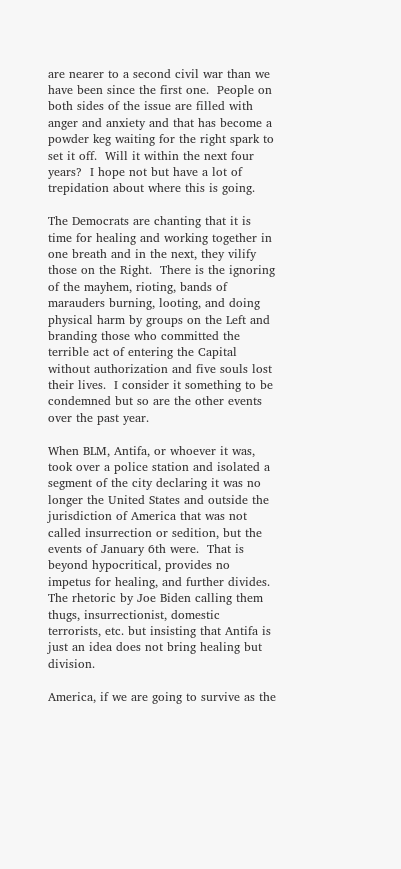are nearer to a second civil war than we have been since the first one.  People on both sides of the issue are filled with anger and anxiety and that has become a powder keg waiting for the right spark to set it off.  Will it within the next four years?  I hope not but have a lot of trepidation about where this is going.

The Democrats are chanting that it is time for healing and working together in one breath and in the next, they vilify those on the Right.  There is the ignoring of the mayhem, rioting, bands of marauders burning, looting, and doing physical harm by groups on the Left and branding those who committed the terrible act of entering the Capital without authorization and five souls lost their lives.  I consider it something to be condemned but so are the other events over the past year.

When BLM, Antifa, or whoever it was, took over a police station and isolated a segment of the city declaring it was no longer the United States and outside the jurisdiction of America that was not called insurrection or sedition, but the events of January 6th were.  That is beyond hypocritical, provides no impetus for healing, and further divides.  The rhetoric by Joe Biden calling them thugs, insurrectionist, domestic terrorists, etc. but insisting that Antifa is just an idea does not bring healing but division.

America, if we are going to survive as the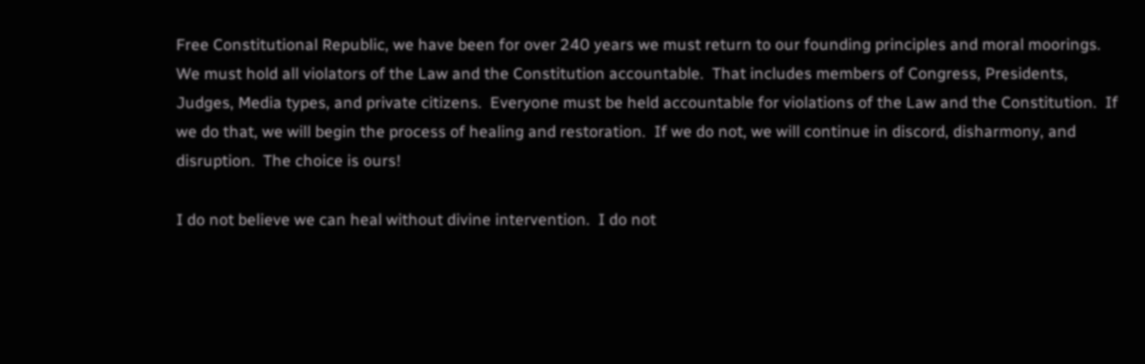Free Constitutional Republic, we have been for over 240 years we must return to our founding principles and moral moorings.  We must hold all violators of the Law and the Constitution accountable.  That includes members of Congress, Presidents, Judges, Media types, and private citizens.  Everyone must be held accountable for violations of the Law and the Constitution.  If we do that, we will begin the process of healing and restoration.  If we do not, we will continue in discord, disharmony, and disruption.  The choice is ours!

I do not believe we can heal without divine intervention.  I do not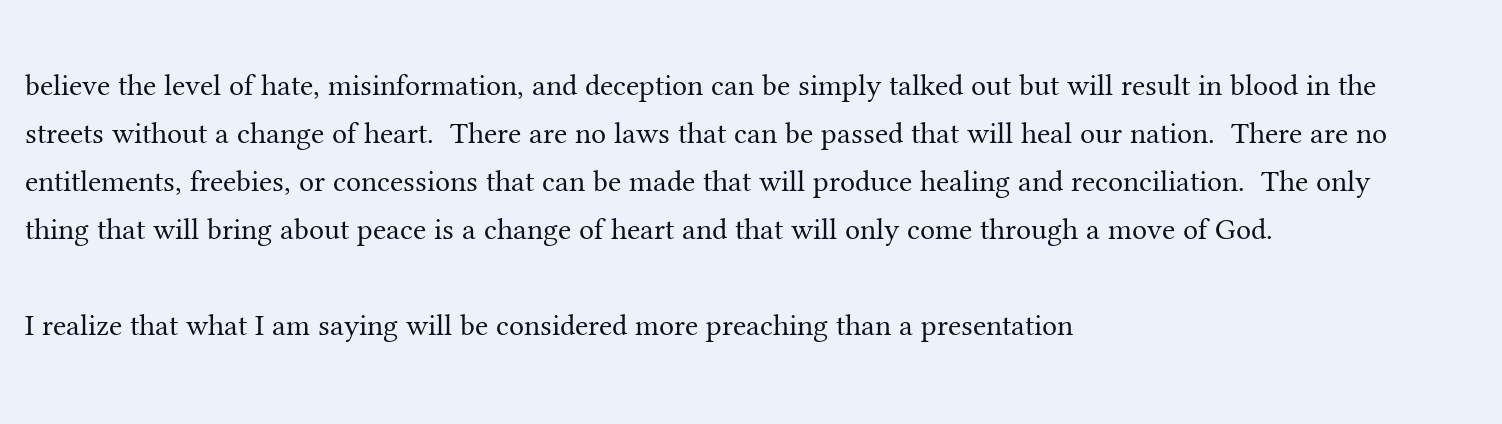believe the level of hate, misinformation, and deception can be simply talked out but will result in blood in the streets without a change of heart.  There are no laws that can be passed that will heal our nation.  There are no entitlements, freebies, or concessions that can be made that will produce healing and reconciliation.  The only thing that will bring about peace is a change of heart and that will only come through a move of God.

I realize that what I am saying will be considered more preaching than a presentation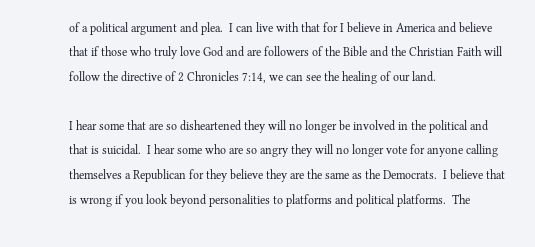of a political argument and plea.  I can live with that for I believe in America and believe that if those who truly love God and are followers of the Bible and the Christian Faith will follow the directive of 2 Chronicles 7:14, we can see the healing of our land.

I hear some that are so disheartened they will no longer be involved in the political and that is suicidal.  I hear some who are so angry they will no longer vote for anyone calling themselves a Republican for they believe they are the same as the Democrats.  I believe that is wrong if you look beyond personalities to platforms and political platforms.  The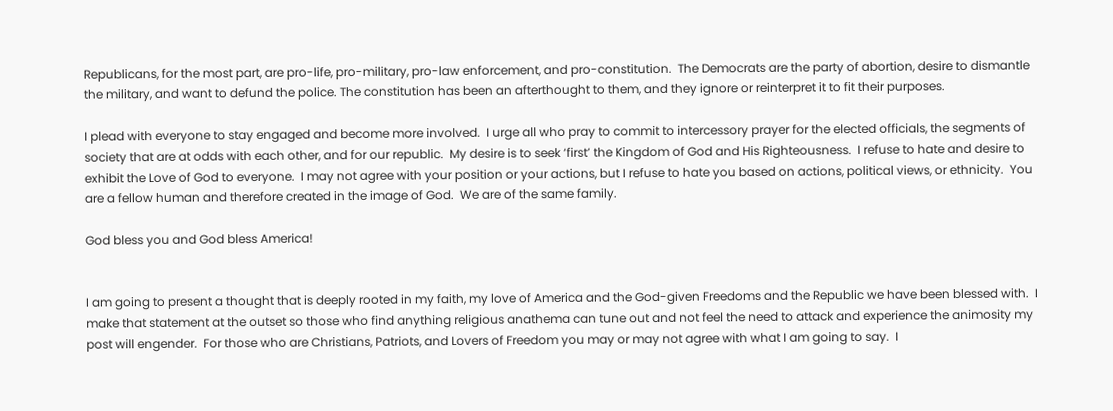Republicans, for the most part, are pro-life, pro-military, pro-law enforcement, and pro-constitution.  The Democrats are the party of abortion, desire to dismantle the military, and want to defund the police. The constitution has been an afterthought to them, and they ignore or reinterpret it to fit their purposes.

I plead with everyone to stay engaged and become more involved.  I urge all who pray to commit to intercessory prayer for the elected officials, the segments of society that are at odds with each other, and for our republic.  My desire is to seek ‘first’ the Kingdom of God and His Righteousness.  I refuse to hate and desire to exhibit the Love of God to everyone.  I may not agree with your position or your actions, but I refuse to hate you based on actions, political views, or ethnicity.  You are a fellow human and therefore created in the image of God.  We are of the same family.

God bless you and God bless America!


I am going to present a thought that is deeply rooted in my faith, my love of America and the God-given Freedoms and the Republic we have been blessed with.  I make that statement at the outset so those who find anything religious anathema can tune out and not feel the need to attack and experience the animosity my post will engender.  For those who are Christians, Patriots, and Lovers of Freedom you may or may not agree with what I am going to say.  I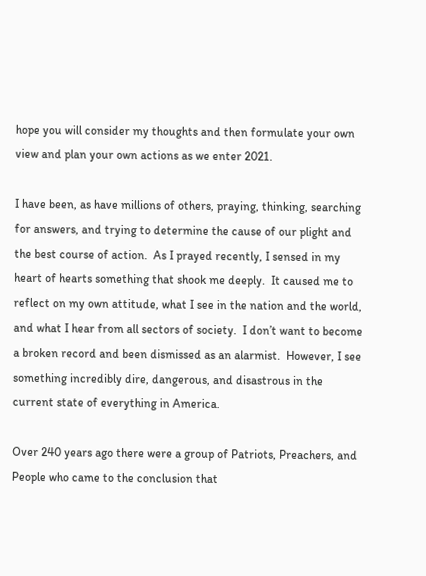hope you will consider my thoughts and then formulate your own view and plan your own actions as we enter 2021.

I have been, as have millions of others, praying, thinking, searching for answers, and trying to determine the cause of our plight and the best course of action.  As I prayed recently, I sensed in my heart of hearts something that shook me deeply.  It caused me to reflect on my own attitude, what I see in the nation and the world, and what I hear from all sectors of society.  I don’t want to become a broken record and been dismissed as an alarmist.  However, I see something incredibly dire, dangerous, and disastrous in the current state of everything in America.

Over 240 years ago there were a group of Patriots, Preachers, and People who came to the conclusion that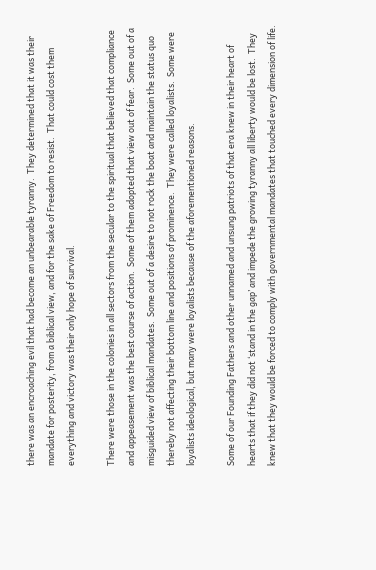there was an encroaching evil that had become an unbearable tyranny.  They determined that it was their mandate for posterity, from a biblical view, and for the sake of Freedom to resist.  That could cost them everything and victory was their only hope of survival.

There were those in the colonies in all sectors from the secular to the spiritual that believed that compliance and appeasement was the best course of action.  Some of them adopted that view out of fear.  Some out of a misguided view of biblical mandates.  Some out of a desire to not rock the boat and maintain the status quo thereby not affecting their bottom line and positions of prominence.  They were called loyalists.  Some were loyalists ideological, but many were loyalists because of the aforementioned reasons.

Some of our Founding Fathers and other unnamed and unsung patriots of that era knew in their heart of hearts that if they did not ‘stand in the gap’ and impede the growing tyranny all liberty would be lost.  They knew that they would be forced to comply with governmental mandates that touched every dimension of life.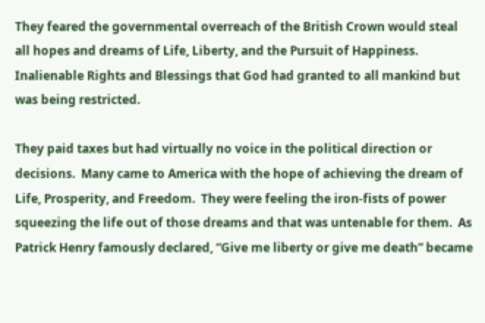They feared the governmental overreach of the British Crown would steal all hopes and dreams of Life, Liberty, and the Pursuit of Happiness.  Inalienable Rights and Blessings that God had granted to all mankind but was being restricted.

They paid taxes but had virtually no voice in the political direction or decisions.  Many came to America with the hope of achieving the dream of Life, Prosperity, and Freedom.  They were feeling the iron-fists of power squeezing the life out of those dreams and that was untenable for them.  As Patrick Henry famously declared, “Give me liberty or give me death” became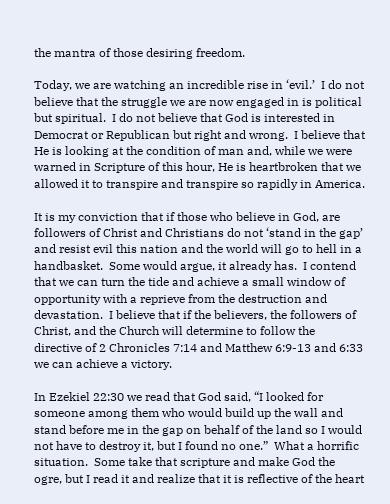the mantra of those desiring freedom.

Today, we are watching an incredible rise in ‘evil.’  I do not believe that the struggle we are now engaged in is political but spiritual.  I do not believe that God is interested in Democrat or Republican but right and wrong.  I believe that He is looking at the condition of man and, while we were warned in Scripture of this hour, He is heartbroken that we allowed it to transpire and transpire so rapidly in America.

It is my conviction that if those who believe in God, are followers of Christ and Christians do not ‘stand in the gap’ and resist evil this nation and the world will go to hell in a handbasket.  Some would argue, it already has.  I contend that we can turn the tide and achieve a small window of opportunity with a reprieve from the destruction and devastation.  I believe that if the believers, the followers of Christ, and the Church will determine to follow the directive of 2 Chronicles 7:14 and Matthew 6:9-13 and 6:33 we can achieve a victory.

In Ezekiel 22:30 we read that God said, “I looked for someone among them who would build up the wall and stand before me in the gap on behalf of the land so I would not have to destroy it, but I found no one.”  What a horrific situation.  Some take that scripture and make God the ogre, but I read it and realize that it is reflective of the heart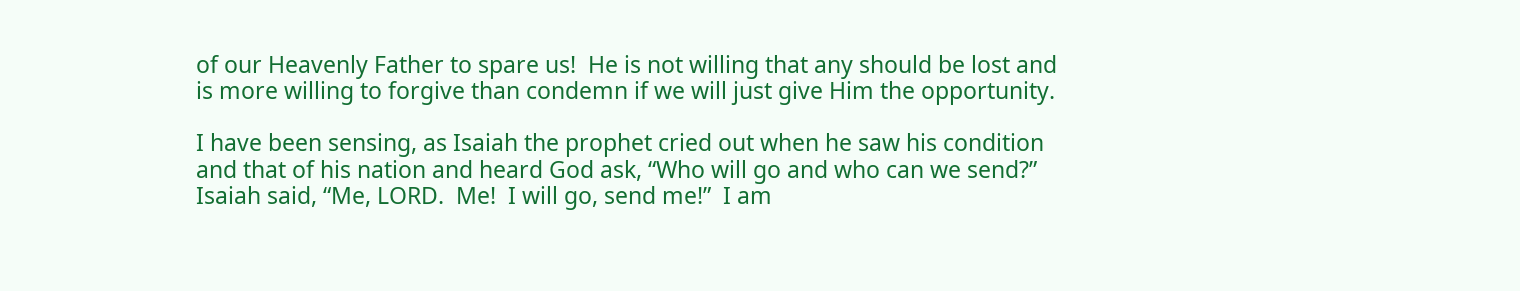of our Heavenly Father to spare us!  He is not willing that any should be lost and is more willing to forgive than condemn if we will just give Him the opportunity.

I have been sensing, as Isaiah the prophet cried out when he saw his condition and that of his nation and heard God ask, “Who will go and who can we send?”  Isaiah said, “Me, LORD.  Me!  I will go, send me!”  I am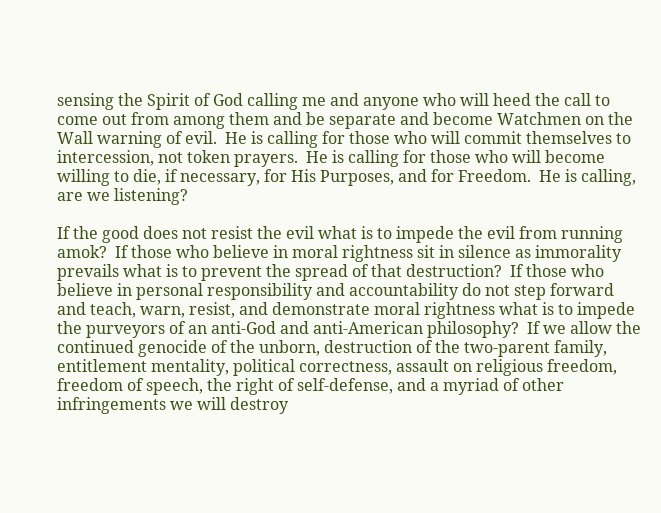sensing the Spirit of God calling me and anyone who will heed the call to come out from among them and be separate and become Watchmen on the Wall warning of evil.  He is calling for those who will commit themselves to intercession, not token prayers.  He is calling for those who will become willing to die, if necessary, for His Purposes, and for Freedom.  He is calling, are we listening?

If the good does not resist the evil what is to impede the evil from running amok?  If those who believe in moral rightness sit in silence as immorality prevails what is to prevent the spread of that destruction?  If those who believe in personal responsibility and accountability do not step forward and teach, warn, resist, and demonstrate moral rightness what is to impede the purveyors of an anti-God and anti-American philosophy?  If we allow the continued genocide of the unborn, destruction of the two-parent family, entitlement mentality, political correctness, assault on religious freedom, freedom of speech, the right of self-defense, and a myriad of other infringements we will destroy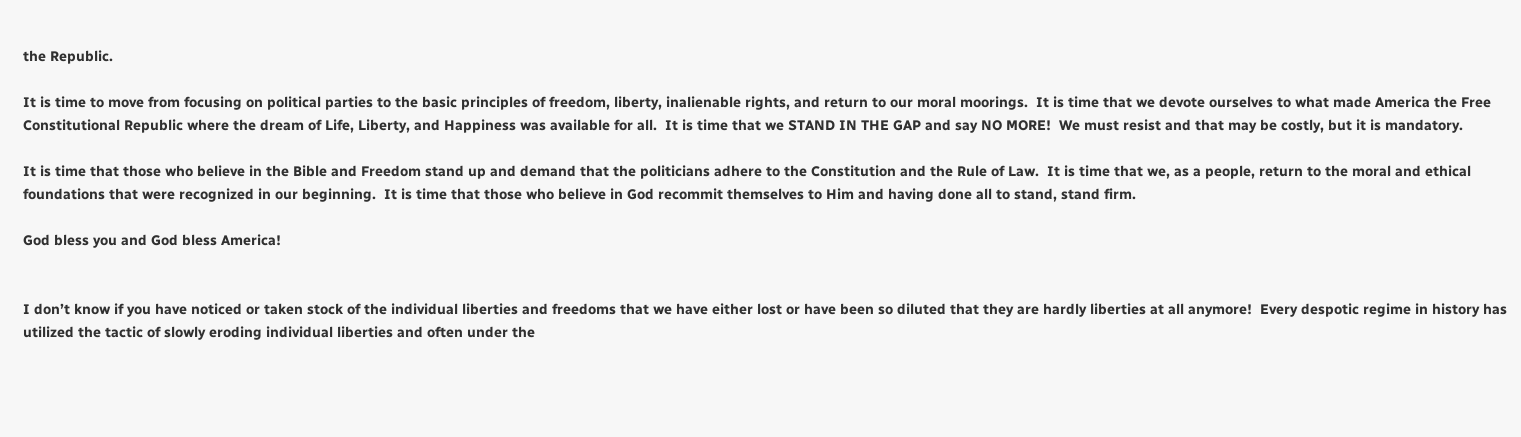the Republic.

It is time to move from focusing on political parties to the basic principles of freedom, liberty, inalienable rights, and return to our moral moorings.  It is time that we devote ourselves to what made America the Free Constitutional Republic where the dream of Life, Liberty, and Happiness was available for all.  It is time that we STAND IN THE GAP and say NO MORE!  We must resist and that may be costly, but it is mandatory.

It is time that those who believe in the Bible and Freedom stand up and demand that the politicians adhere to the Constitution and the Rule of Law.  It is time that we, as a people, return to the moral and ethical foundations that were recognized in our beginning.  It is time that those who believe in God recommit themselves to Him and having done all to stand, stand firm.

God bless you and God bless America!


I don’t know if you have noticed or taken stock of the individual liberties and freedoms that we have either lost or have been so diluted that they are hardly liberties at all anymore!  Every despotic regime in history has utilized the tactic of slowly eroding individual liberties and often under the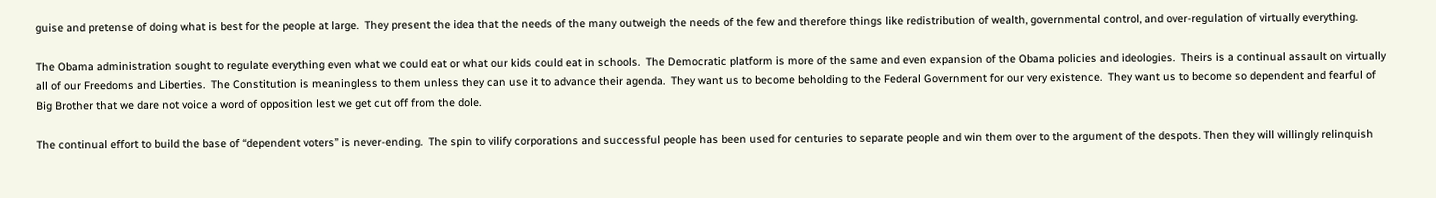guise and pretense of doing what is best for the people at large.  They present the idea that the needs of the many outweigh the needs of the few and therefore things like redistribution of wealth, governmental control, and over-regulation of virtually everything.

The Obama administration sought to regulate everything even what we could eat or what our kids could eat in schools.  The Democratic platform is more of the same and even expansion of the Obama policies and ideologies.  Theirs is a continual assault on virtually all of our Freedoms and Liberties.  The Constitution is meaningless to them unless they can use it to advance their agenda.  They want us to become beholding to the Federal Government for our very existence.  They want us to become so dependent and fearful of Big Brother that we dare not voice a word of opposition lest we get cut off from the dole.

The continual effort to build the base of “dependent voters” is never-ending.  The spin to vilify corporations and successful people has been used for centuries to separate people and win them over to the argument of the despots. Then they will willingly relinquish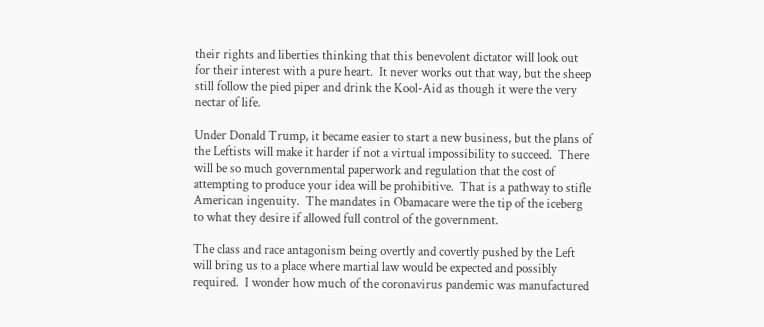their rights and liberties thinking that this benevolent dictator will look out for their interest with a pure heart.  It never works out that way, but the sheep still follow the pied piper and drink the Kool-Aid as though it were the very nectar of life.

Under Donald Trump, it became easier to start a new business, but the plans of the Leftists will make it harder if not a virtual impossibility to succeed.  There will be so much governmental paperwork and regulation that the cost of attempting to produce your idea will be prohibitive.  That is a pathway to stifle American ingenuity.  The mandates in Obamacare were the tip of the iceberg to what they desire if allowed full control of the government.

The class and race antagonism being overtly and covertly pushed by the Left will bring us to a place where martial law would be expected and possibly required.  I wonder how much of the coronavirus pandemic was manufactured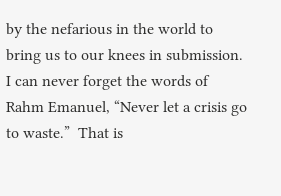by the nefarious in the world to bring us to our knees in submission.  I can never forget the words of Rahm Emanuel, “Never let a crisis go to waste.”  That is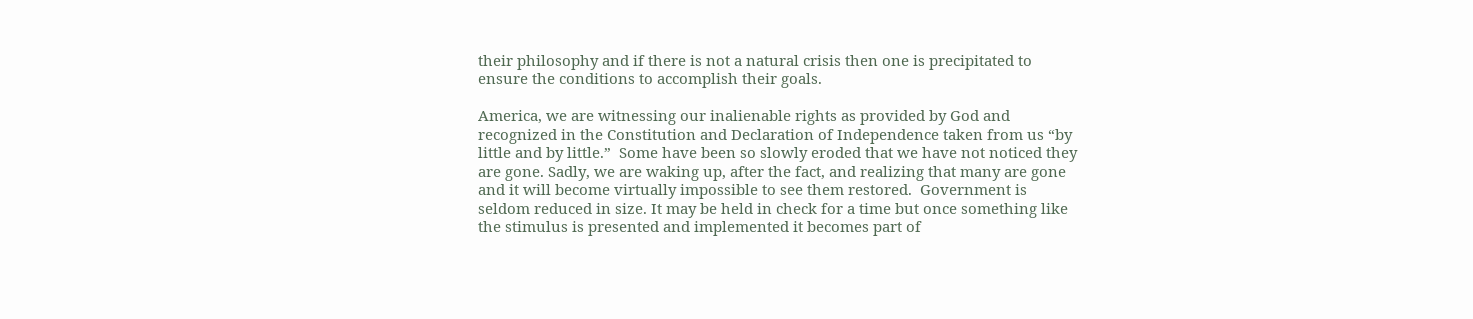their philosophy and if there is not a natural crisis then one is precipitated to ensure the conditions to accomplish their goals.

America, we are witnessing our inalienable rights as provided by God and recognized in the Constitution and Declaration of Independence taken from us “by little and by little.”  Some have been so slowly eroded that we have not noticed they are gone. Sadly, we are waking up, after the fact, and realizing that many are gone and it will become virtually impossible to see them restored.  Government is seldom reduced in size. It may be held in check for a time but once something like the stimulus is presented and implemented it becomes part of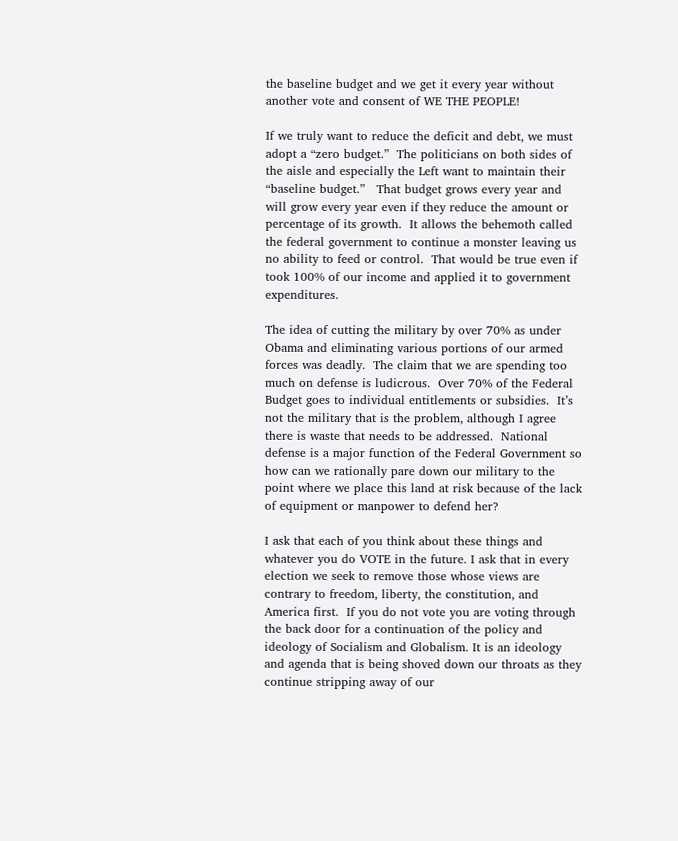the baseline budget and we get it every year without another vote and consent of WE THE PEOPLE!

If we truly want to reduce the deficit and debt, we must adopt a “zero budget.”  The politicians on both sides of the aisle and especially the Left want to maintain their “baseline budget.”   That budget grows every year and will grow every year even if they reduce the amount or percentage of its growth.  It allows the behemoth called the federal government to continue a monster leaving us no ability to feed or control.  That would be true even if took 100% of our income and applied it to government expenditures.

The idea of cutting the military by over 70% as under Obama and eliminating various portions of our armed forces was deadly.  The claim that we are spending too much on defense is ludicrous.  Over 70% of the Federal Budget goes to individual entitlements or subsidies.  It’s not the military that is the problem, although I agree there is waste that needs to be addressed.  National defense is a major function of the Federal Government so how can we rationally pare down our military to the point where we place this land at risk because of the lack of equipment or manpower to defend her?

I ask that each of you think about these things and whatever you do VOTE in the future. I ask that in every election we seek to remove those whose views are contrary to freedom, liberty, the constitution, and America first.  If you do not vote you are voting through the back door for a continuation of the policy and ideology of Socialism and Globalism. It is an ideology and agenda that is being shoved down our throats as they continue stripping away of our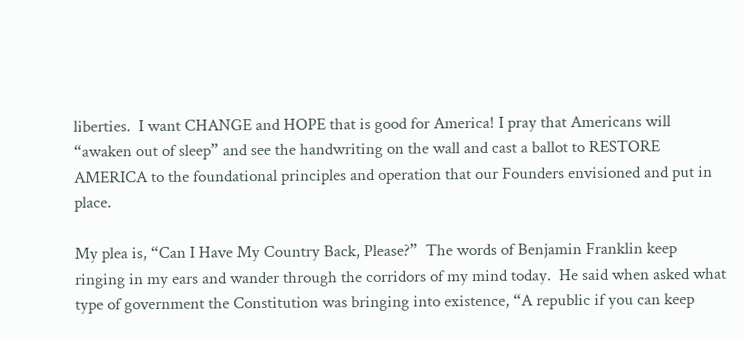liberties.  I want CHANGE and HOPE that is good for America! I pray that Americans will “awaken out of sleep” and see the handwriting on the wall and cast a ballot to RESTORE AMERICA to the foundational principles and operation that our Founders envisioned and put in place.

My plea is, “Can I Have My Country Back, Please?”  The words of Benjamin Franklin keep ringing in my ears and wander through the corridors of my mind today.  He said when asked what type of government the Constitution was bringing into existence, “A republic if you can keep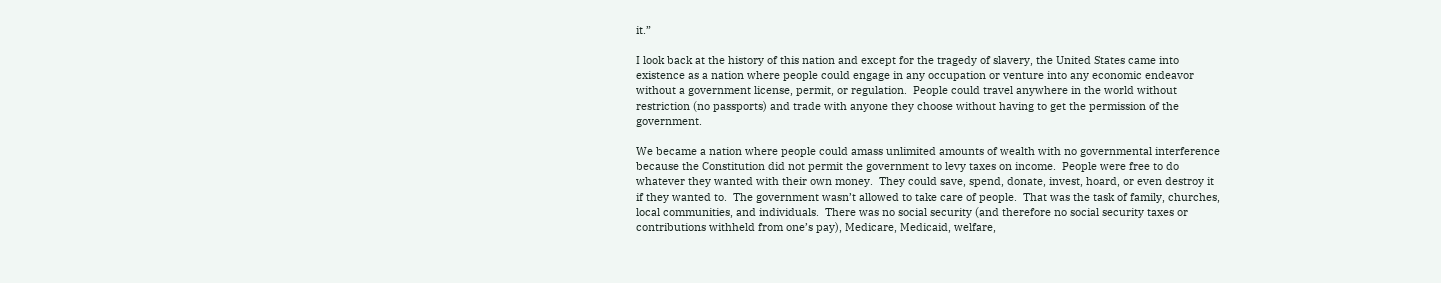it.”

I look back at the history of this nation and except for the tragedy of slavery, the United States came into existence as a nation where people could engage in any occupation or venture into any economic endeavor without a government license, permit, or regulation.  People could travel anywhere in the world without restriction (no passports) and trade with anyone they choose without having to get the permission of the government.

We became a nation where people could amass unlimited amounts of wealth with no governmental interference because the Constitution did not permit the government to levy taxes on income.  People were free to do whatever they wanted with their own money.  They could save, spend, donate, invest, hoard, or even destroy it if they wanted to.  The government wasn’t allowed to take care of people.  That was the task of family, churches, local communities, and individuals.  There was no social security (and therefore no social security taxes or contributions withheld from one’s pay), Medicare, Medicaid, welfare,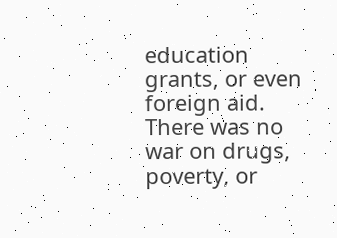education grants, or even foreign aid.  There was no war on drugs, poverty, or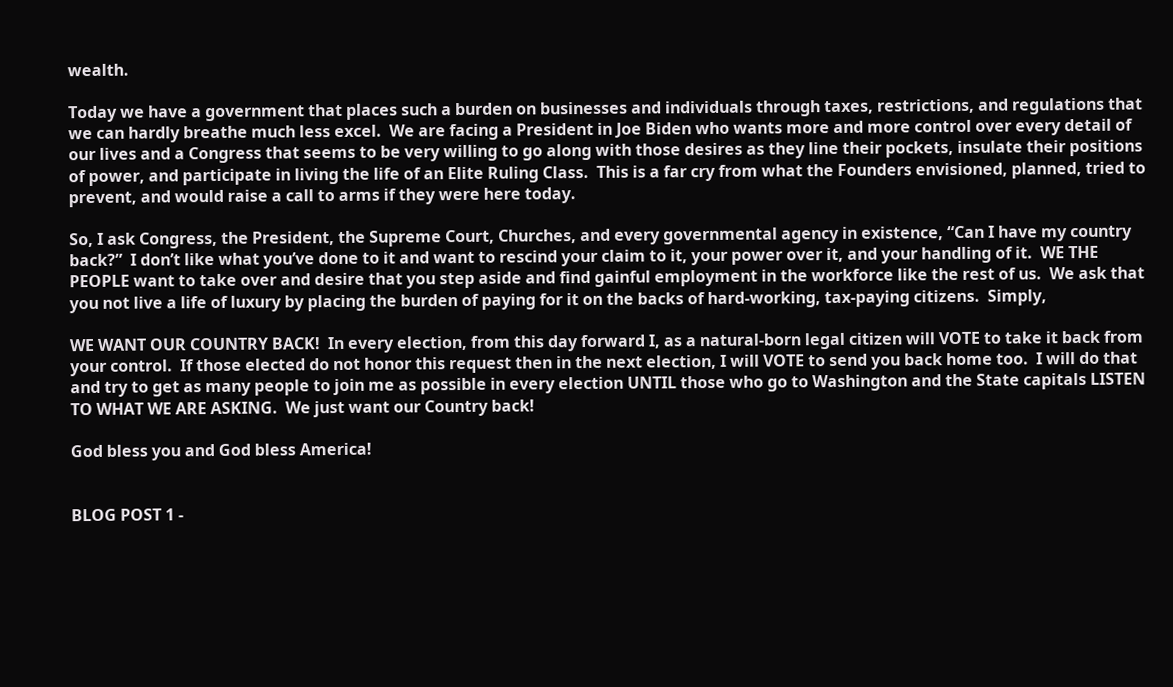wealth.

Today we have a government that places such a burden on businesses and individuals through taxes, restrictions, and regulations that we can hardly breathe much less excel.  We are facing a President in Joe Biden who wants more and more control over every detail of our lives and a Congress that seems to be very willing to go along with those desires as they line their pockets, insulate their positions of power, and participate in living the life of an Elite Ruling Class.  This is a far cry from what the Founders envisioned, planned, tried to prevent, and would raise a call to arms if they were here today.

So, I ask Congress, the President, the Supreme Court, Churches, and every governmental agency in existence, “Can I have my country back?”  I don’t like what you’ve done to it and want to rescind your claim to it, your power over it, and your handling of it.  WE THE PEOPLE want to take over and desire that you step aside and find gainful employment in the workforce like the rest of us.  We ask that you not live a life of luxury by placing the burden of paying for it on the backs of hard-working, tax-paying citizens.  Simply,

WE WANT OUR COUNTRY BACK!  In every election, from this day forward I, as a natural-born legal citizen will VOTE to take it back from your control.  If those elected do not honor this request then in the next election, I will VOTE to send you back home too.  I will do that and try to get as many people to join me as possible in every election UNTIL those who go to Washington and the State capitals LISTEN TO WHAT WE ARE ASKING.  We just want our Country back!

God bless you and God bless America!


BLOG POST 1 -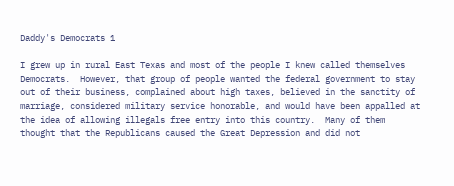Daddy's Democrats 1

I grew up in rural East Texas and most of the people I knew called themselves Democrats.  However, that group of people wanted the federal government to stay out of their business, complained about high taxes, believed in the sanctity of marriage, considered military service honorable, and would have been appalled at the idea of allowing illegals free entry into this country.  Many of them thought that the Republicans caused the Great Depression and did not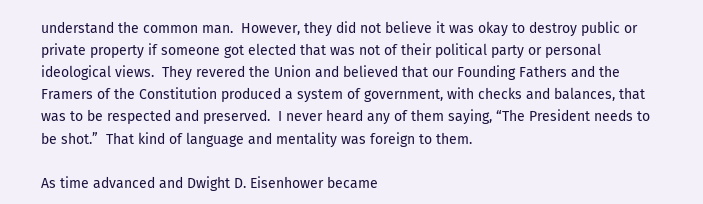understand the common man.  However, they did not believe it was okay to destroy public or private property if someone got elected that was not of their political party or personal ideological views.  They revered the Union and believed that our Founding Fathers and the Framers of the Constitution produced a system of government, with checks and balances, that was to be respected and preserved.  I never heard any of them saying, “The President needs to be shot.”  That kind of language and mentality was foreign to them.

As time advanced and Dwight D. Eisenhower became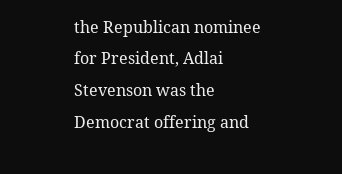the Republican nominee for President, Adlai Stevenson was the Democrat offering and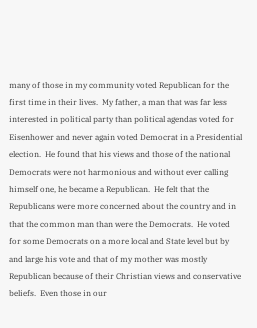many of those in my community voted Republican for the first time in their lives.  My father, a man that was far less interested in political party than political agendas voted for Eisenhower and never again voted Democrat in a Presidential election.  He found that his views and those of the national Democrats were not harmonious and without ever calling himself one, he became a Republican.  He felt that the Republicans were more concerned about the country and in that the common man than were the Democrats.  He voted for some Democrats on a more local and State level but by and large his vote and that of my mother was mostly Republican because of their Christian views and conservative beliefs.  Even those in our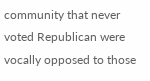community that never voted Republican were vocally opposed to those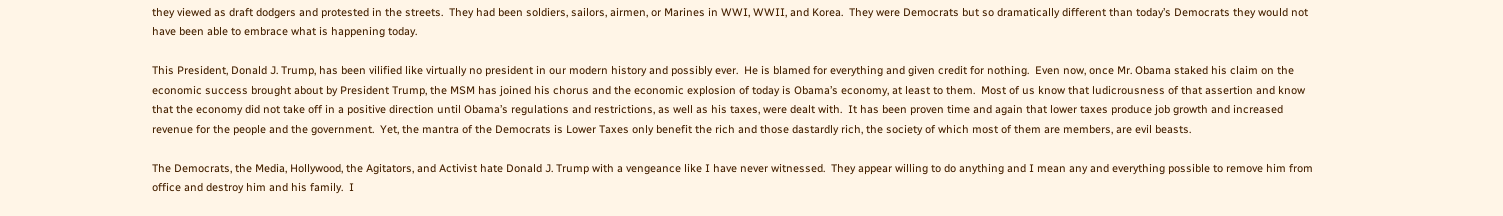they viewed as draft dodgers and protested in the streets.  They had been soldiers, sailors, airmen, or Marines in WWI, WWII, and Korea.  They were Democrats but so dramatically different than today’s Democrats they would not have been able to embrace what is happening today.

This President, Donald J. Trump, has been vilified like virtually no president in our modern history and possibly ever.  He is blamed for everything and given credit for nothing.  Even now, once Mr. Obama staked his claim on the economic success brought about by President Trump, the MSM has joined his chorus and the economic explosion of today is Obama’s economy, at least to them.  Most of us know that ludicrousness of that assertion and know that the economy did not take off in a positive direction until Obama’s regulations and restrictions, as well as his taxes, were dealt with.  It has been proven time and again that lower taxes produce job growth and increased revenue for the people and the government.  Yet, the mantra of the Democrats is Lower Taxes only benefit the rich and those dastardly rich, the society of which most of them are members, are evil beasts.

The Democrats, the Media, Hollywood, the Agitators, and Activist hate Donald J. Trump with a vengeance like I have never witnessed.  They appear willing to do anything and I mean any and everything possible to remove him from office and destroy him and his family.  I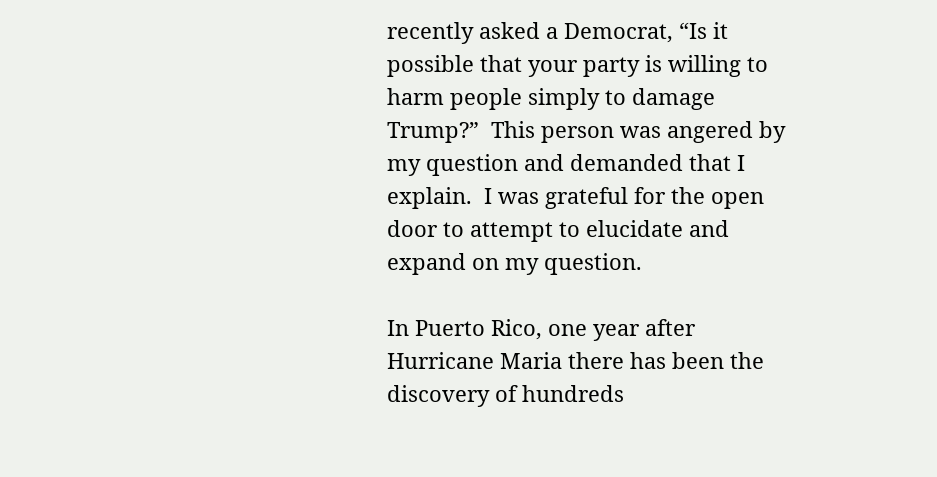recently asked a Democrat, “Is it possible that your party is willing to harm people simply to damage Trump?”  This person was angered by my question and demanded that I explain.  I was grateful for the open door to attempt to elucidate and expand on my question.

In Puerto Rico, one year after Hurricane Maria there has been the discovery of hundreds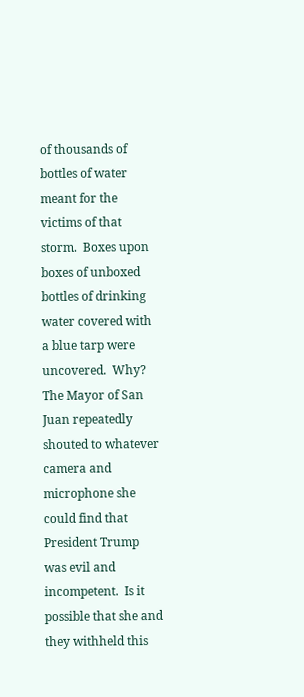of thousands of bottles of water meant for the victims of that storm.  Boxes upon boxes of unboxed bottles of drinking water covered with a blue tarp were uncovered.  Why?  The Mayor of San Juan repeatedly shouted to whatever camera and microphone she could find that President Trump was evil and incompetent.  Is it possible that she and they withheld this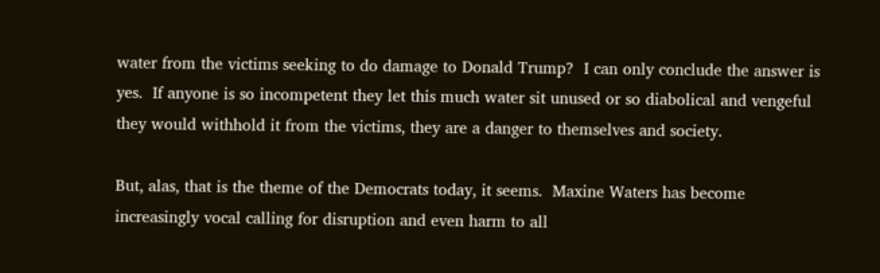water from the victims seeking to do damage to Donald Trump?  I can only conclude the answer is yes.  If anyone is so incompetent they let this much water sit unused or so diabolical and vengeful they would withhold it from the victims, they are a danger to themselves and society.

But, alas, that is the theme of the Democrats today, it seems.  Maxine Waters has become increasingly vocal calling for disruption and even harm to all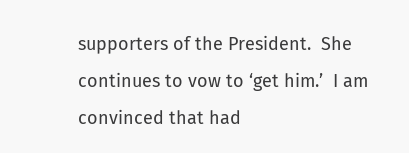supporters of the President.  She continues to vow to ‘get him.’  I am convinced that had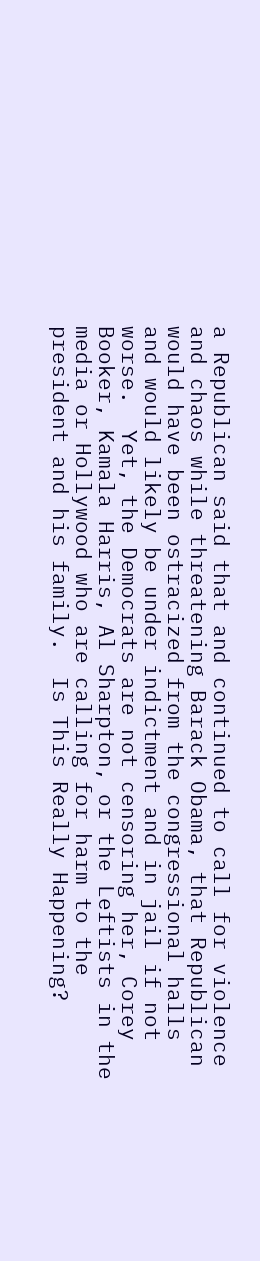a Republican said that and continued to call for violence and chaos while threatening Barack Obama, that Republican would have been ostracized from the congressional halls and would likely be under indictment and in jail if not worse.  Yet, the Democrats are not censoring her, Corey Booker, Kamala Harris, Al Sharpton, or the Leftists in the media or Hollywood who are calling for harm to the president and his family.  Is This Really Happening?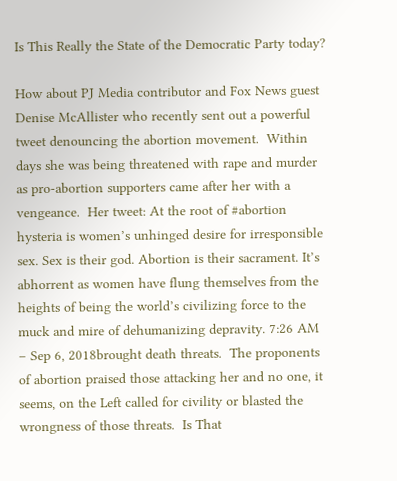Is This Really the State of the Democratic Party today?

How about PJ Media contributor and Fox News guest Denise McAllister who recently sent out a powerful tweet denouncing the abortion movement.  Within days she was being threatened with rape and murder as pro-abortion supporters came after her with a vengeance.  Her tweet: At the root of #abortion hysteria is women’s unhinged desire for irresponsible sex. Sex is their god. Abortion is their sacrament. It’s abhorrent as women have flung themselves from the heights of being the world’s civilizing force to the muck and mire of dehumanizing depravity. 7:26 AM – Sep 6, 2018brought death threats.  The proponents of abortion praised those attacking her and no one, it seems, on the Left called for civility or blasted the wrongness of those threats.  Is That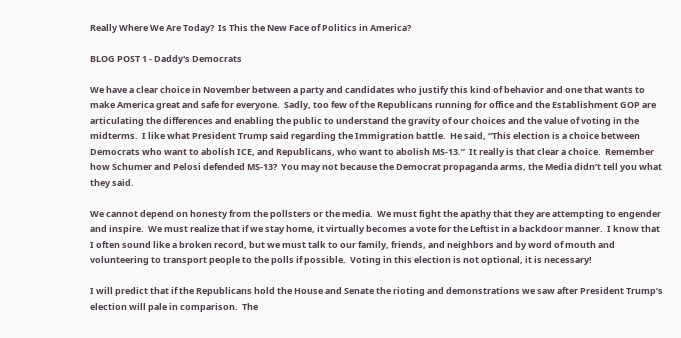Really Where We Are Today?  Is This the New Face of Politics in America?

BLOG POST 1 - Daddy's Democrats

We have a clear choice in November between a party and candidates who justify this kind of behavior and one that wants to make America great and safe for everyone.  Sadly, too few of the Republicans running for office and the Establishment GOP are articulating the differences and enabling the public to understand the gravity of our choices and the value of voting in the midterms.  I like what President Trump said regarding the Immigration battle.  He said, “This election is a choice between Democrats who want to abolish ICE, and Republicans, who want to abolish MS-13.”  It really is that clear a choice.  Remember how Schumer and Pelosi defended MS-13?  You may not because the Democrat propaganda arms, the Media didn’t tell you what they said.

We cannot depend on honesty from the pollsters or the media.  We must fight the apathy that they are attempting to engender and inspire.  We must realize that if we stay home, it virtually becomes a vote for the Leftist in a backdoor manner.  I know that I often sound like a broken record, but we must talk to our family, friends, and neighbors and by word of mouth and volunteering to transport people to the polls if possible.  Voting in this election is not optional, it is necessary!

I will predict that if the Republicans hold the House and Senate the rioting and demonstrations we saw after President Trump’s election will pale in comparison.  The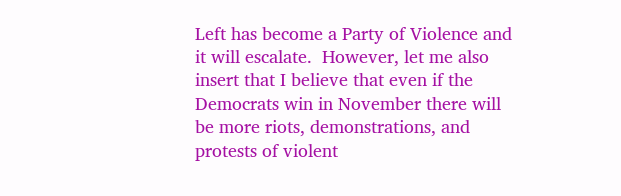Left has become a Party of Violence and it will escalate.  However, let me also insert that I believe that even if the Democrats win in November there will be more riots, demonstrations, and protests of violent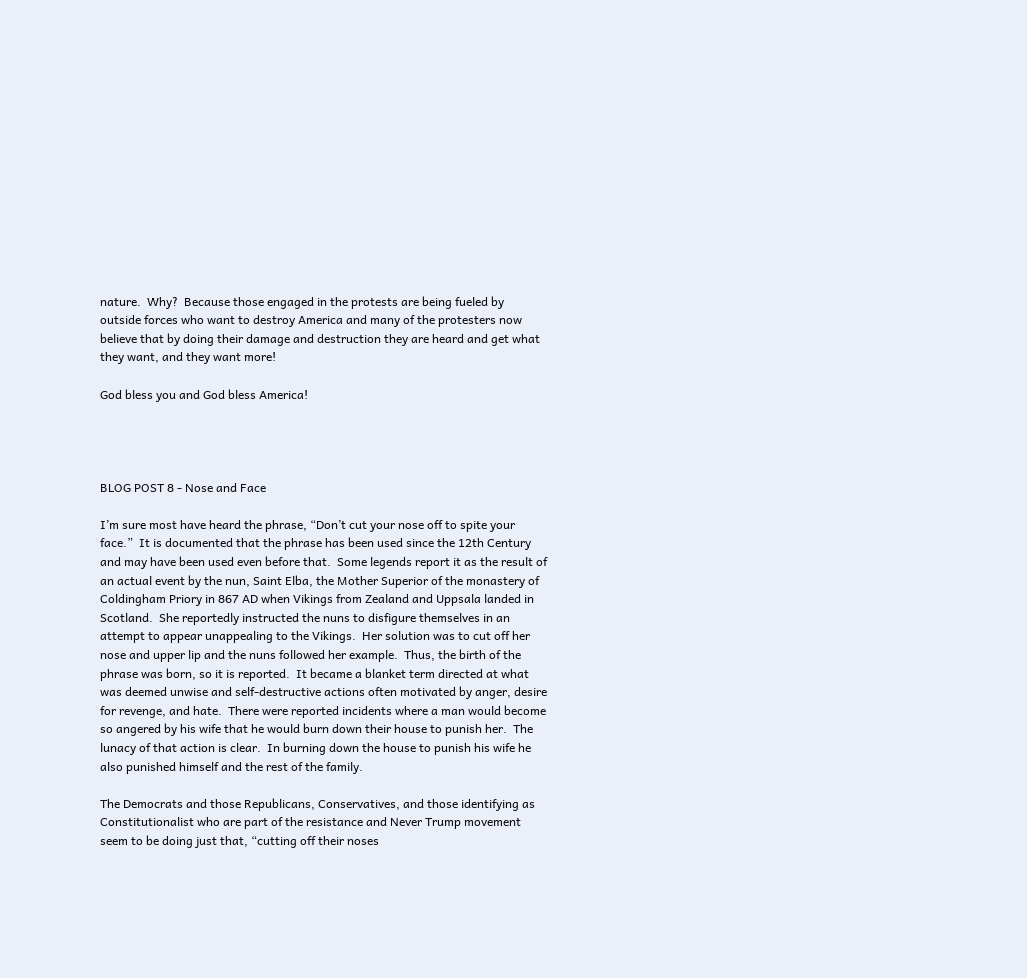nature.  Why?  Because those engaged in the protests are being fueled by outside forces who want to destroy America and many of the protesters now believe that by doing their damage and destruction they are heard and get what they want, and they want more!

God bless you and God bless America!




BLOG POST 8 - Nose and Face

I’m sure most have heard the phrase, “Don’t cut your nose off to spite your face.”  It is documented that the phrase has been used since the 12th Century and may have been used even before that.  Some legends report it as the result of an actual event by the nun, Saint Elba, the Mother Superior of the monastery of Coldingham Priory in 867 AD when Vikings from Zealand and Uppsala landed in Scotland.  She reportedly instructed the nuns to disfigure themselves in an attempt to appear unappealing to the Vikings.  Her solution was to cut off her nose and upper lip and the nuns followed her example.  Thus, the birth of the phrase was born, so it is reported.  It became a blanket term directed at what was deemed unwise and self-destructive actions often motivated by anger, desire for revenge, and hate.  There were reported incidents where a man would become so angered by his wife that he would burn down their house to punish her.  The lunacy of that action is clear.  In burning down the house to punish his wife he also punished himself and the rest of the family.

The Democrats and those Republicans, Conservatives, and those identifying as Constitutionalist who are part of the resistance and Never Trump movement seem to be doing just that, “cutting off their noses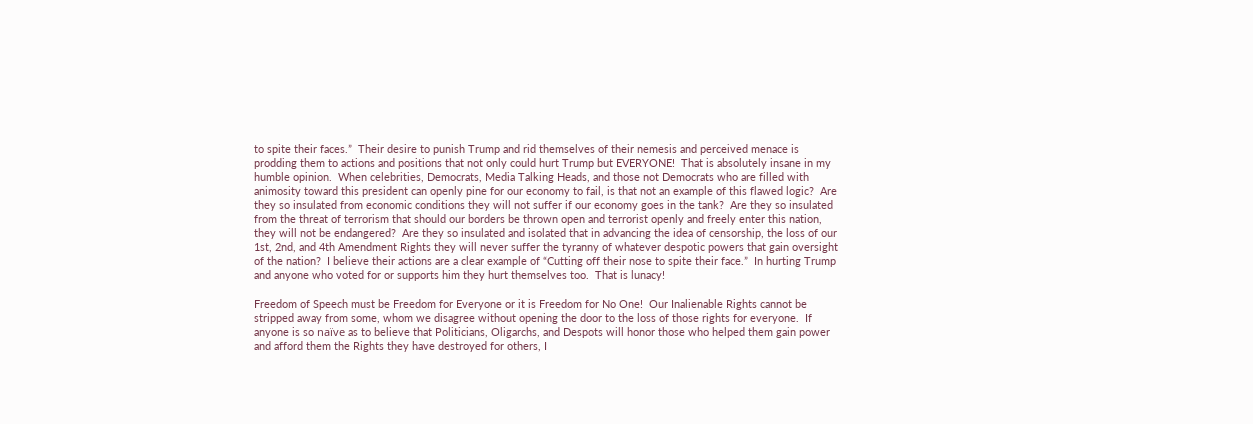to spite their faces.”  Their desire to punish Trump and rid themselves of their nemesis and perceived menace is prodding them to actions and positions that not only could hurt Trump but EVERYONE!  That is absolutely insane in my humble opinion.  When celebrities, Democrats, Media Talking Heads, and those not Democrats who are filled with animosity toward this president can openly pine for our economy to fail, is that not an example of this flawed logic?  Are they so insulated from economic conditions they will not suffer if our economy goes in the tank?  Are they so insulated from the threat of terrorism that should our borders be thrown open and terrorist openly and freely enter this nation, they will not be endangered?  Are they so insulated and isolated that in advancing the idea of censorship, the loss of our 1st, 2nd, and 4th Amendment Rights they will never suffer the tyranny of whatever despotic powers that gain oversight of the nation?  I believe their actions are a clear example of “Cutting off their nose to spite their face.”  In hurting Trump and anyone who voted for or supports him they hurt themselves too.  That is lunacy!

Freedom of Speech must be Freedom for Everyone or it is Freedom for No One!  Our Inalienable Rights cannot be stripped away from some, whom we disagree without opening the door to the loss of those rights for everyone.  If anyone is so naïve as to believe that Politicians, Oligarchs, and Despots will honor those who helped them gain power and afford them the Rights they have destroyed for others, I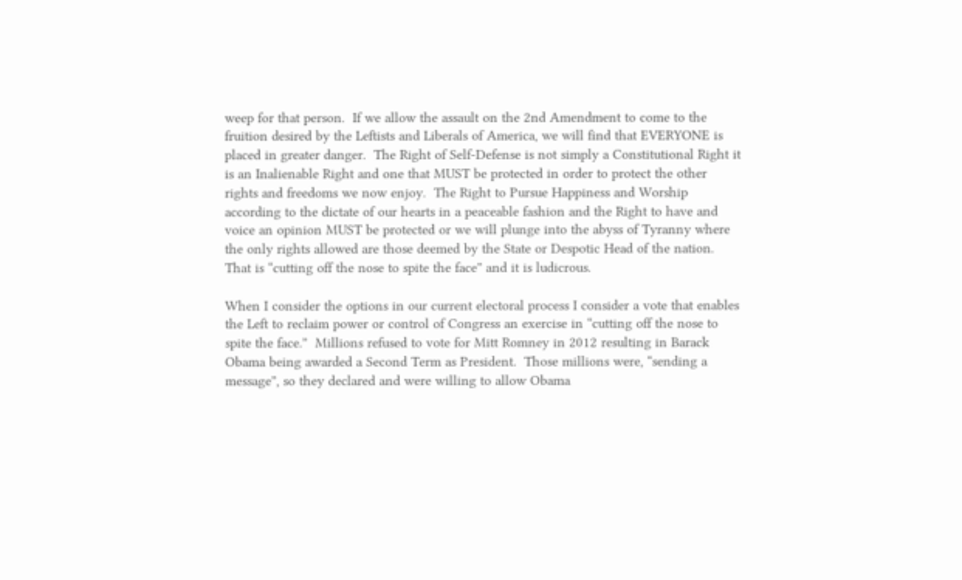weep for that person.  If we allow the assault on the 2nd Amendment to come to the fruition desired by the Leftists and Liberals of America, we will find that EVERYONE is placed in greater danger.  The Right of Self-Defense is not simply a Constitutional Right it is an Inalienable Right and one that MUST be protected in order to protect the other rights and freedoms we now enjoy.  The Right to Pursue Happiness and Worship according to the dictate of our hearts in a peaceable fashion and the Right to have and voice an opinion MUST be protected or we will plunge into the abyss of Tyranny where the only rights allowed are those deemed by the State or Despotic Head of the nation.  That is “cutting off the nose to spite the face” and it is ludicrous.

When I consider the options in our current electoral process I consider a vote that enables the Left to reclaim power or control of Congress an exercise in “cutting off the nose to spite the face.”  Millions refused to vote for Mitt Romney in 2012 resulting in Barack Obama being awarded a Second Term as President.  Those millions were, “sending a message”, so they declared and were willing to allow Obama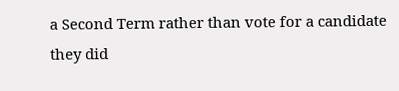a Second Term rather than vote for a candidate they did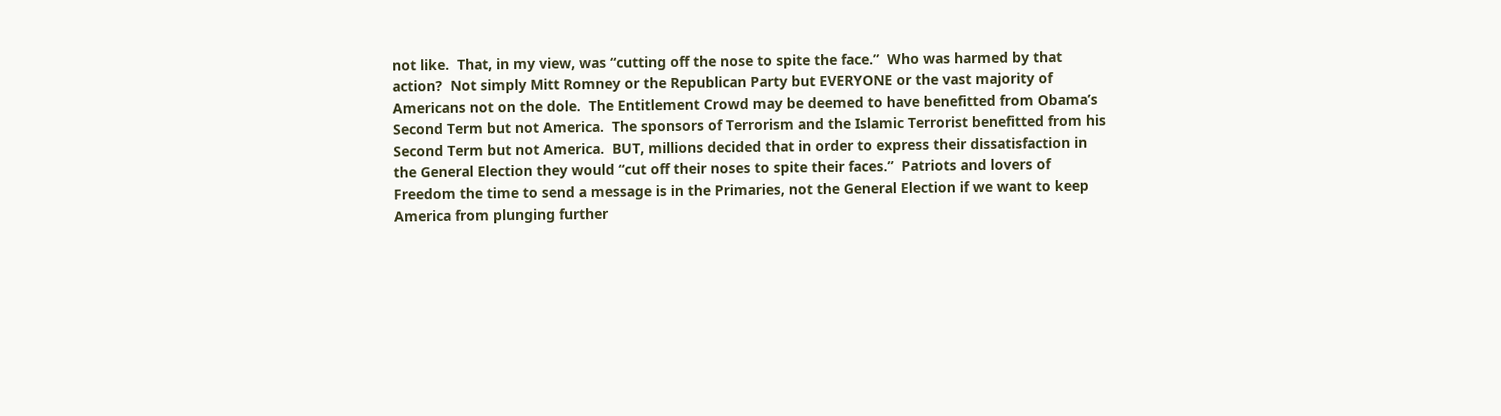not like.  That, in my view, was “cutting off the nose to spite the face.”  Who was harmed by that action?  Not simply Mitt Romney or the Republican Party but EVERYONE or the vast majority of Americans not on the dole.  The Entitlement Crowd may be deemed to have benefitted from Obama’s Second Term but not America.  The sponsors of Terrorism and the Islamic Terrorist benefitted from his Second Term but not America.  BUT, millions decided that in order to express their dissatisfaction in the General Election they would “cut off their noses to spite their faces.”  Patriots and lovers of Freedom the time to send a message is in the Primaries, not the General Election if we want to keep America from plunging further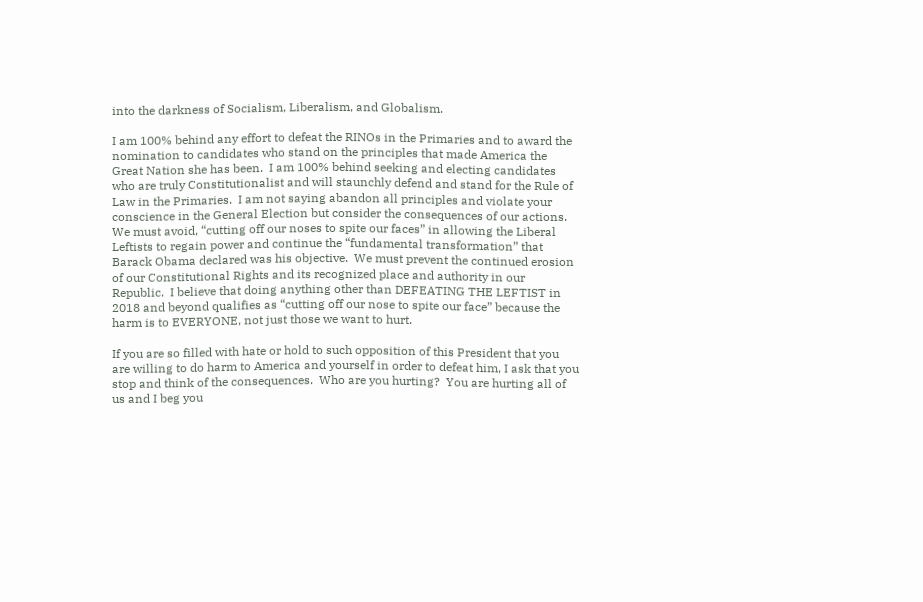into the darkness of Socialism, Liberalism, and Globalism.

I am 100% behind any effort to defeat the RINOs in the Primaries and to award the nomination to candidates who stand on the principles that made America the Great Nation she has been.  I am 100% behind seeking and electing candidates who are truly Constitutionalist and will staunchly defend and stand for the Rule of Law in the Primaries.  I am not saying abandon all principles and violate your conscience in the General Election but consider the consequences of our actions.  We must avoid, “cutting off our noses to spite our faces” in allowing the Liberal Leftists to regain power and continue the “fundamental transformation” that Barack Obama declared was his objective.  We must prevent the continued erosion of our Constitutional Rights and its recognized place and authority in our Republic.  I believe that doing anything other than DEFEATING THE LEFTIST in 2018 and beyond qualifies as “cutting off our nose to spite our face” because the harm is to EVERYONE, not just those we want to hurt.

If you are so filled with hate or hold to such opposition of this President that you are willing to do harm to America and yourself in order to defeat him, I ask that you stop and think of the consequences.  Who are you hurting?  You are hurting all of us and I beg you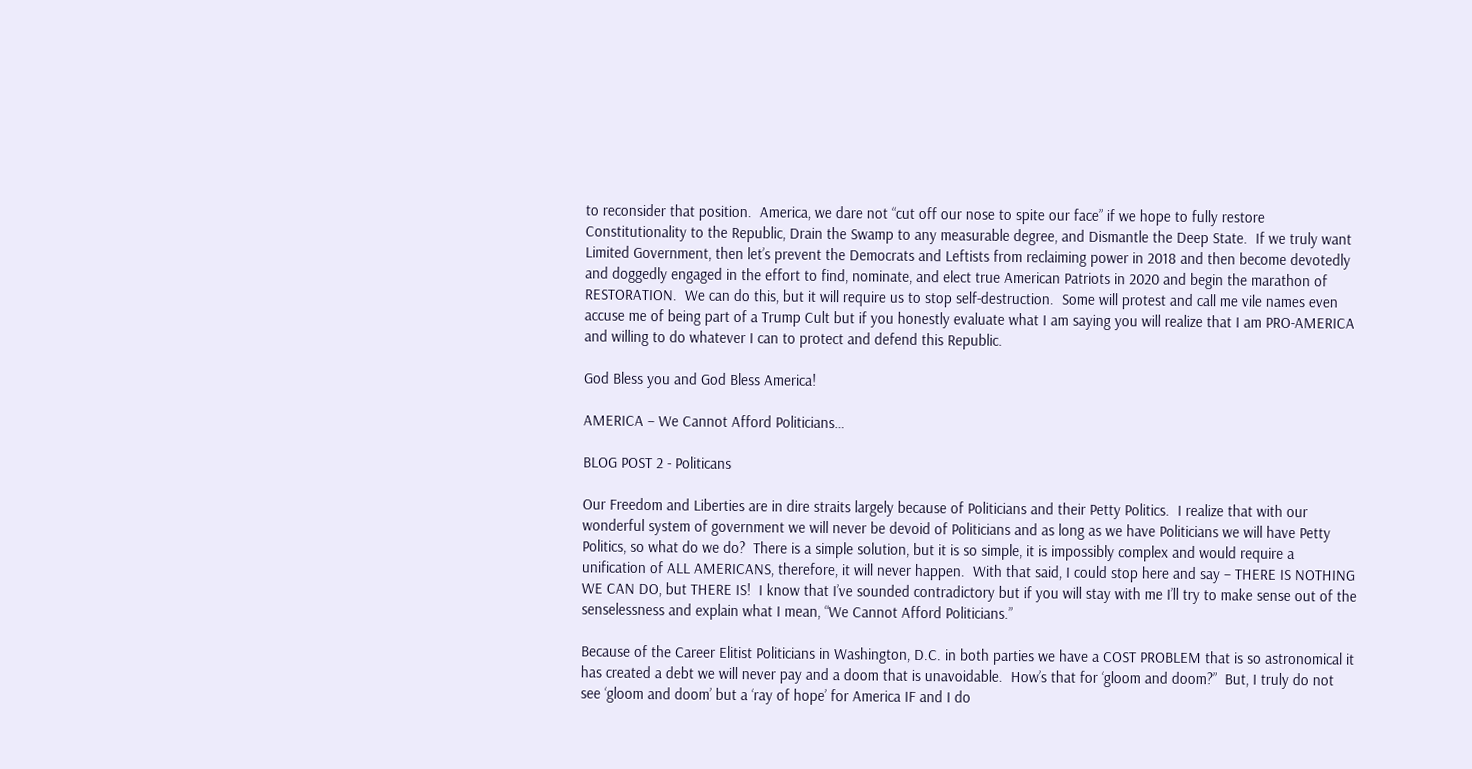to reconsider that position.  America, we dare not “cut off our nose to spite our face” if we hope to fully restore Constitutionality to the Republic, Drain the Swamp to any measurable degree, and Dismantle the Deep State.  If we truly want Limited Government, then let’s prevent the Democrats and Leftists from reclaiming power in 2018 and then become devotedly and doggedly engaged in the effort to find, nominate, and elect true American Patriots in 2020 and begin the marathon of RESTORATION.  We can do this, but it will require us to stop self-destruction.  Some will protest and call me vile names even accuse me of being part of a Trump Cult but if you honestly evaluate what I am saying you will realize that I am PRO-AMERICA and willing to do whatever I can to protect and defend this Republic.

God Bless you and God Bless America!

AMERICA – We Cannot Afford Politicians…

BLOG POST 2 - Politicans

Our Freedom and Liberties are in dire straits largely because of Politicians and their Petty Politics.  I realize that with our wonderful system of government we will never be devoid of Politicians and as long as we have Politicians we will have Petty Politics, so what do we do?  There is a simple solution, but it is so simple, it is impossibly complex and would require a unification of ALL AMERICANS, therefore, it will never happen.  With that said, I could stop here and say – THERE IS NOTHING WE CAN DO, but THERE IS!  I know that I’ve sounded contradictory but if you will stay with me I’ll try to make sense out of the senselessness and explain what I mean, “We Cannot Afford Politicians.”

Because of the Career Elitist Politicians in Washington, D.C. in both parties we have a COST PROBLEM that is so astronomical it has created a debt we will never pay and a doom that is unavoidable.  How’s that for ‘gloom and doom?”  But, I truly do not see ‘gloom and doom’ but a ‘ray of hope’ for America IF and I do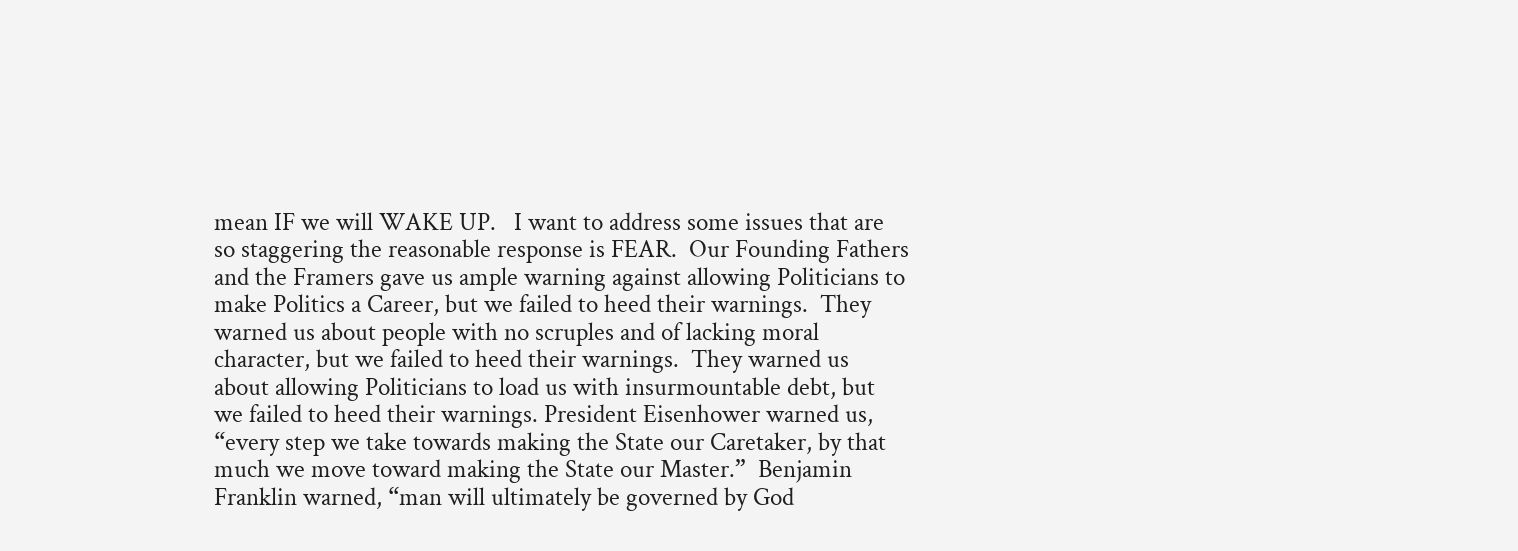mean IF we will WAKE UP.   I want to address some issues that are so staggering the reasonable response is FEAR.  Our Founding Fathers and the Framers gave us ample warning against allowing Politicians to make Politics a Career, but we failed to heed their warnings.  They warned us about people with no scruples and of lacking moral character, but we failed to heed their warnings.  They warned us about allowing Politicians to load us with insurmountable debt, but we failed to heed their warnings. President Eisenhower warned us, “every step we take towards making the State our Caretaker, by that much we move toward making the State our Master.”  Benjamin Franklin warned, “man will ultimately be governed by God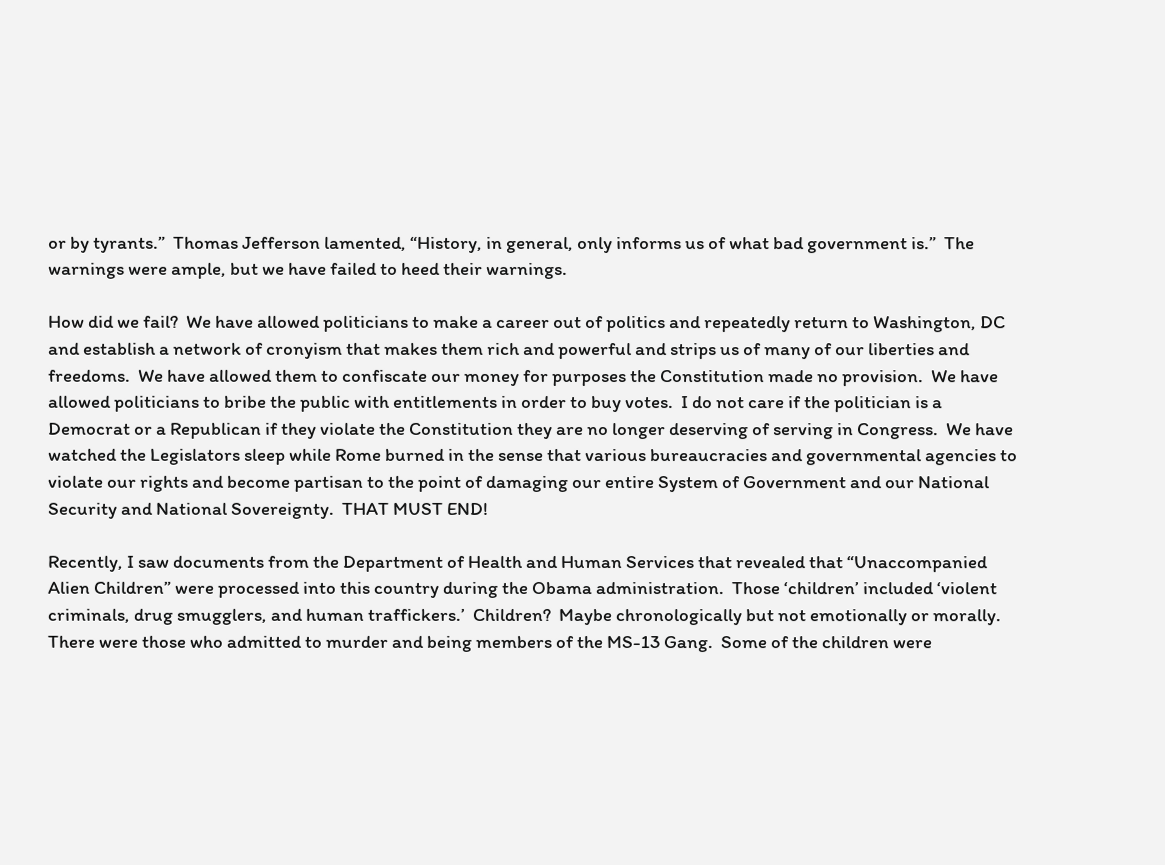or by tyrants.”  Thomas Jefferson lamented, “History, in general, only informs us of what bad government is.”  The warnings were ample, but we have failed to heed their warnings.

How did we fail?  We have allowed politicians to make a career out of politics and repeatedly return to Washington, DC and establish a network of cronyism that makes them rich and powerful and strips us of many of our liberties and freedoms.  We have allowed them to confiscate our money for purposes the Constitution made no provision.  We have allowed politicians to bribe the public with entitlements in order to buy votes.  I do not care if the politician is a Democrat or a Republican if they violate the Constitution they are no longer deserving of serving in Congress.  We have watched the Legislators sleep while Rome burned in the sense that various bureaucracies and governmental agencies to violate our rights and become partisan to the point of damaging our entire System of Government and our National Security and National Sovereignty.  THAT MUST END!

Recently, I saw documents from the Department of Health and Human Services that revealed that “Unaccompanied Alien Children” were processed into this country during the Obama administration.  Those ‘children’ included ‘violent criminals, drug smugglers, and human traffickers.’  Children?  Maybe chronologically but not emotionally or morally.  There were those who admitted to murder and being members of the MS-13 Gang.  Some of the children were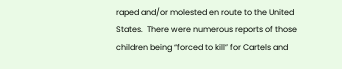raped and/or molested en route to the United States.  There were numerous reports of those children being “forced to kill” for Cartels and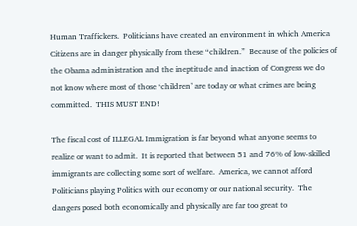Human Traffickers.  Politicians have created an environment in which America Citizens are in danger physically from these “children.”  Because of the policies of the Obama administration and the ineptitude and inaction of Congress we do not know where most of those ‘children’ are today or what crimes are being committed.  THIS MUST END!

The fiscal cost of ILLEGAL Immigration is far beyond what anyone seems to realize or want to admit.  It is reported that between 51 and 76% of low-skilled immigrants are collecting some sort of welfare.  America, we cannot afford Politicians playing Politics with our economy or our national security.  The dangers posed both economically and physically are far too great to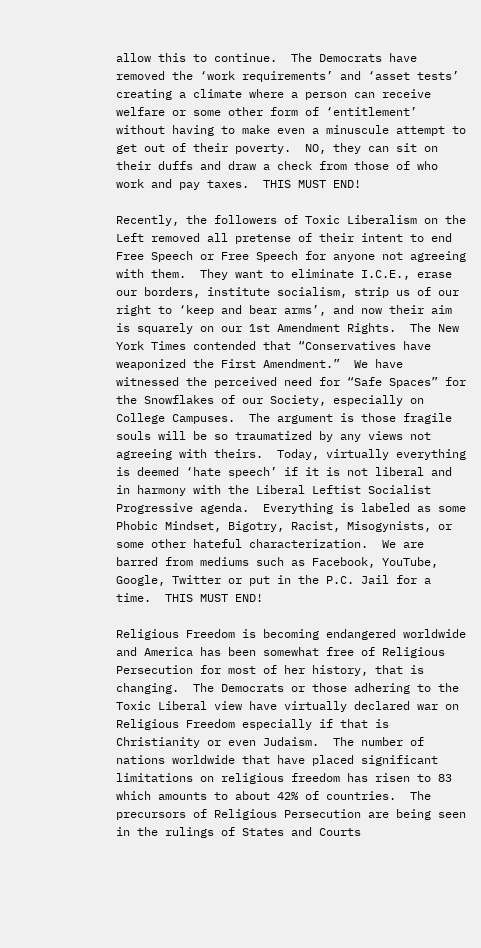allow this to continue.  The Democrats have removed the ‘work requirements’ and ‘asset tests’ creating a climate where a person can receive welfare or some other form of ‘entitlement’ without having to make even a minuscule attempt to get out of their poverty.  NO, they can sit on their duffs and draw a check from those of who work and pay taxes.  THIS MUST END!

Recently, the followers of Toxic Liberalism on the Left removed all pretense of their intent to end Free Speech or Free Speech for anyone not agreeing with them.  They want to eliminate I.C.E., erase our borders, institute socialism, strip us of our right to ‘keep and bear arms’, and now their aim is squarely on our 1st Amendment Rights.  The New York Times contended that “Conservatives have weaponized the First Amendment.”  We have witnessed the perceived need for “Safe Spaces” for the Snowflakes of our Society, especially on College Campuses.  The argument is those fragile souls will be so traumatized by any views not agreeing with theirs.  Today, virtually everything is deemed ‘hate speech’ if it is not liberal and in harmony with the Liberal Leftist Socialist Progressive agenda.  Everything is labeled as some Phobic Mindset, Bigotry, Racist, Misogynists, or some other hateful characterization.  We are barred from mediums such as Facebook, YouTube, Google, Twitter or put in the P.C. Jail for a time.  THIS MUST END!

Religious Freedom is becoming endangered worldwide and America has been somewhat free of Religious Persecution for most of her history, that is changing.  The Democrats or those adhering to the Toxic Liberal view have virtually declared war on Religious Freedom especially if that is Christianity or even Judaism.  The number of nations worldwide that have placed significant limitations on religious freedom has risen to 83 which amounts to about 42% of countries.  The precursors of Religious Persecution are being seen in the rulings of States and Courts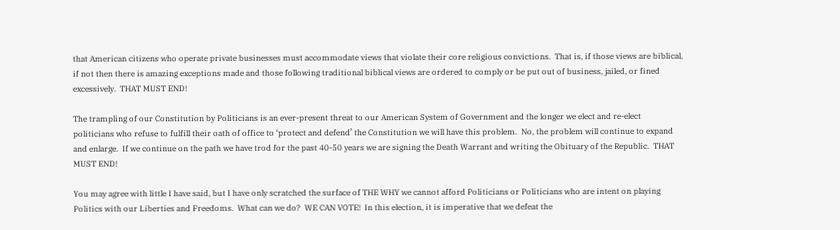that American citizens who operate private businesses must accommodate views that violate their core religious convictions.  That is, if those views are biblical, if not then there is amazing exceptions made and those following traditional biblical views are ordered to comply or be put out of business, jailed, or fined excessively.  THAT MUST END!

The trampling of our Constitution by Politicians is an ever-present threat to our American System of Government and the longer we elect and re-elect politicians who refuse to fulfill their oath of office to ‘protect and defend’ the Constitution we will have this problem.  No, the problem will continue to expand and enlarge.  If we continue on the path we have trod for the past 40-50 years we are signing the Death Warrant and writing the Obituary of the Republic.  THAT MUST END!

You may agree with little I have said, but I have only scratched the surface of THE WHY we cannot afford Politicians or Politicians who are intent on playing Politics with our Liberties and Freedoms.  What can we do?  WE CAN VOTE!  In this election, it is imperative that we defeat the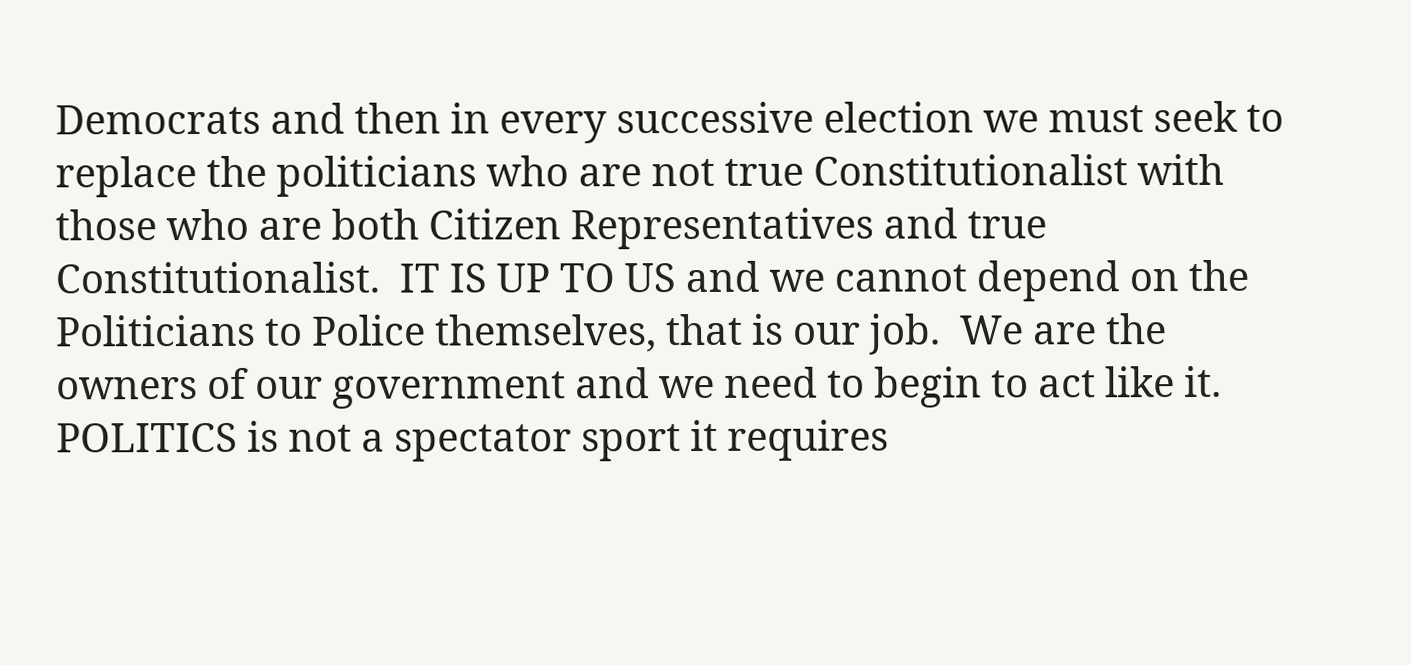Democrats and then in every successive election we must seek to replace the politicians who are not true Constitutionalist with those who are both Citizen Representatives and true Constitutionalist.  IT IS UP TO US and we cannot depend on the Politicians to Police themselves, that is our job.  We are the owners of our government and we need to begin to act like it.  POLITICS is not a spectator sport it requires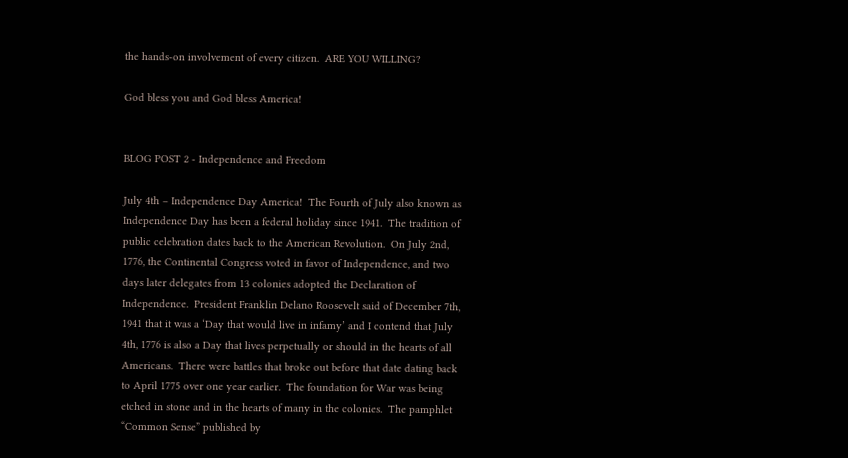the hands-on involvement of every citizen.  ARE YOU WILLING?

God bless you and God bless America!


BLOG POST 2 - Independence and Freedom

July 4th – Independence Day America!  The Fourth of July also known as Independence Day has been a federal holiday since 1941.  The tradition of public celebration dates back to the American Revolution.  On July 2nd, 1776, the Continental Congress voted in favor of Independence, and two days later delegates from 13 colonies adopted the Declaration of Independence.  President Franklin Delano Roosevelt said of December 7th, 1941 that it was a ‘Day that would live in infamy’ and I contend that July 4th, 1776 is also a Day that lives perpetually or should in the hearts of all Americans.  There were battles that broke out before that date dating back to April 1775 over one year earlier.  The foundation for War was being etched in stone and in the hearts of many in the colonies.  The pamphlet “Common Sense” published by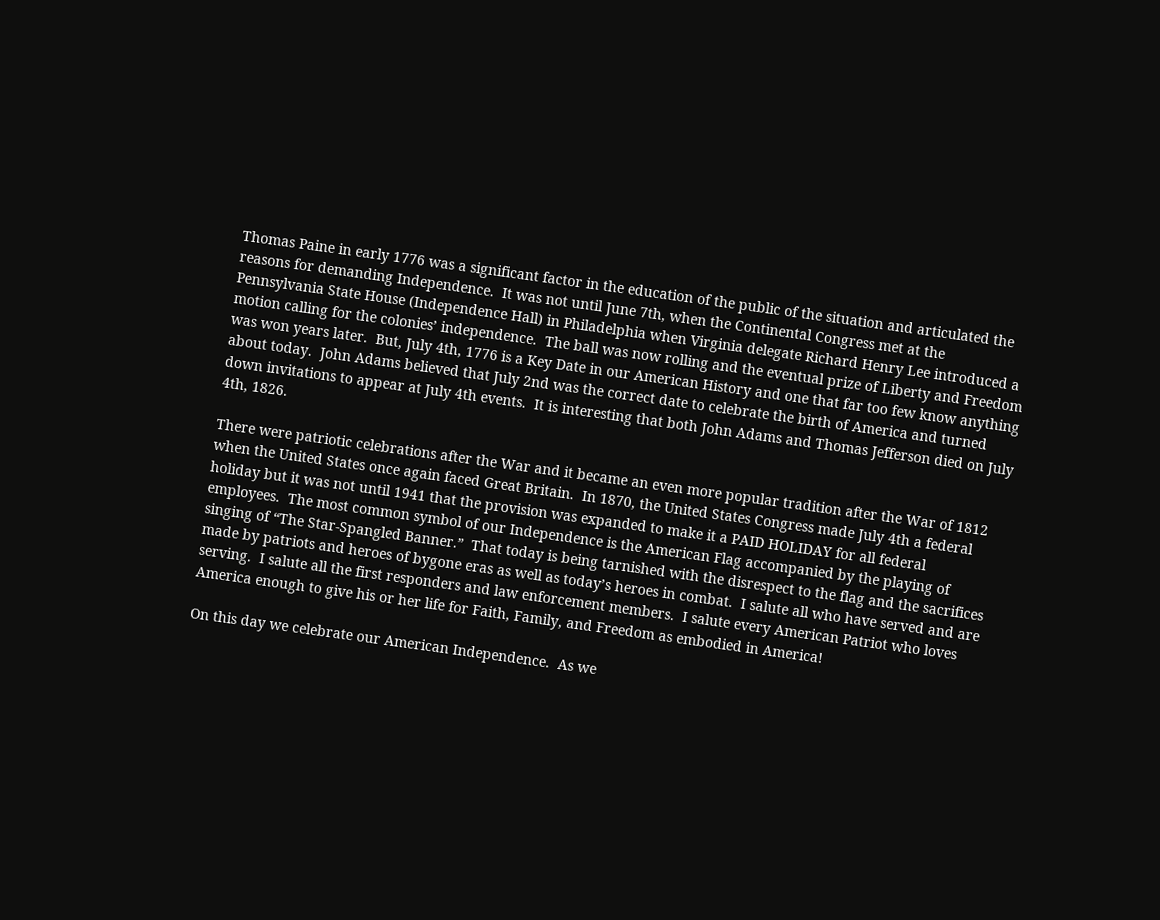Thomas Paine in early 1776 was a significant factor in the education of the public of the situation and articulated the reasons for demanding Independence.  It was not until June 7th, when the Continental Congress met at the Pennsylvania State House (Independence Hall) in Philadelphia when Virginia delegate Richard Henry Lee introduced a motion calling for the colonies’ independence.  The ball was now rolling and the eventual prize of Liberty and Freedom was won years later.  But, July 4th, 1776 is a Key Date in our American History and one that far too few know anything about today.  John Adams believed that July 2nd was the correct date to celebrate the birth of America and turned down invitations to appear at July 4th events.  It is interesting that both John Adams and Thomas Jefferson died on July 4th, 1826.

There were patriotic celebrations after the War and it became an even more popular tradition after the War of 1812 when the United States once again faced Great Britain.  In 1870, the United States Congress made July 4th a federal holiday but it was not until 1941 that the provision was expanded to make it a PAID HOLIDAY for all federal employees.  The most common symbol of our Independence is the American Flag accompanied by the playing of singing of “The Star-Spangled Banner.”  That today is being tarnished with the disrespect to the flag and the sacrifices made by patriots and heroes of bygone eras as well as today’s heroes in combat.  I salute all who have served and are serving.  I salute all the first responders and law enforcement members.  I salute every American Patriot who loves America enough to give his or her life for Faith, Family, and Freedom as embodied in America!

On this day we celebrate our American Independence.  As we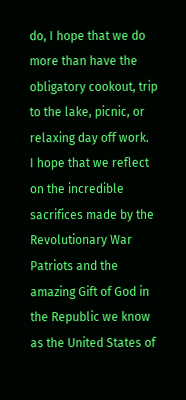do, I hope that we do more than have the obligatory cookout, trip to the lake, picnic, or relaxing day off work.  I hope that we reflect on the incredible sacrifices made by the Revolutionary War Patriots and the amazing Gift of God in the Republic we know as the United States of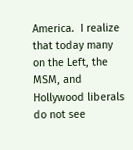America.  I realize that today many on the Left, the MSM, and Hollywood liberals do not see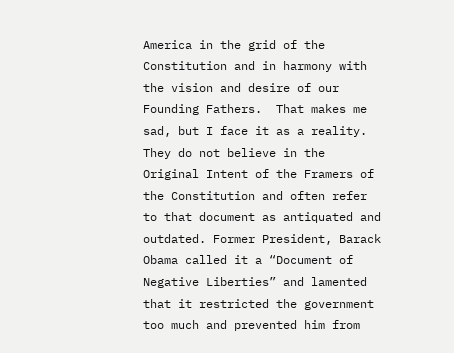America in the grid of the Constitution and in harmony with the vision and desire of our Founding Fathers.  That makes me sad, but I face it as a reality.  They do not believe in the Original Intent of the Framers of the Constitution and often refer to that document as antiquated and outdated. Former President, Barack Obama called it a “Document of Negative Liberties” and lamented that it restricted the government too much and prevented him from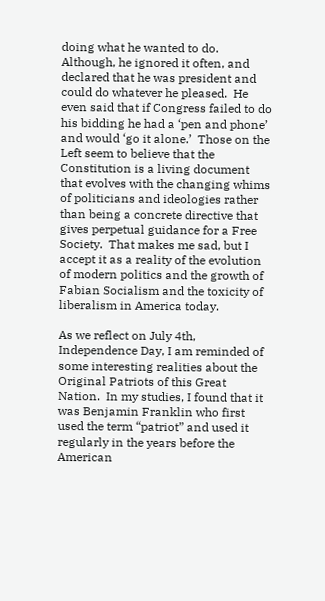doing what he wanted to do.  Although, he ignored it often, and declared that he was president and could do whatever he pleased.  He even said that if Congress failed to do his bidding he had a ‘pen and phone’ and would ‘go it alone.’  Those on the Left seem to believe that the Constitution is a living document that evolves with the changing whims of politicians and ideologies rather than being a concrete directive that gives perpetual guidance for a Free Society.  That makes me sad, but I accept it as a reality of the evolution of modern politics and the growth of Fabian Socialism and the toxicity of liberalism in America today.

As we reflect on July 4th, Independence Day, I am reminded of some interesting realities about the Original Patriots of this Great Nation.  In my studies, I found that it was Benjamin Franklin who first used the term “patriot” and used it regularly in the years before the American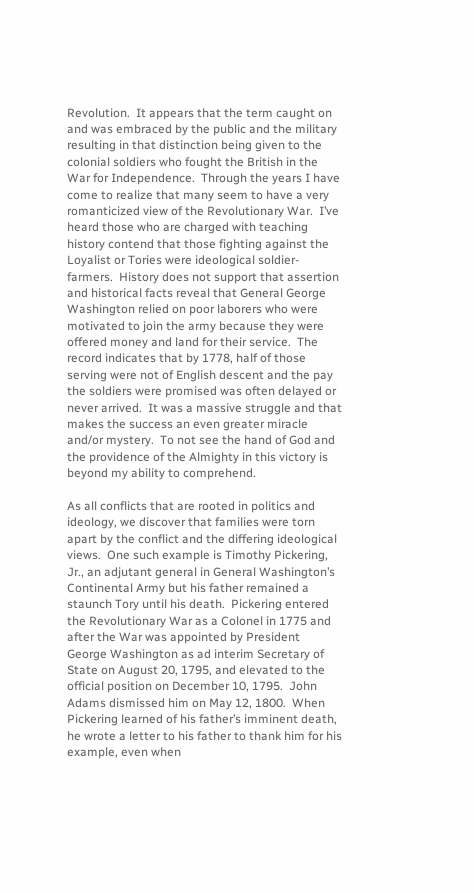Revolution.  It appears that the term caught on and was embraced by the public and the military resulting in that distinction being given to the colonial soldiers who fought the British in the War for Independence.  Through the years I have come to realize that many seem to have a very romanticized view of the Revolutionary War.  I’ve heard those who are charged with teaching history contend that those fighting against the Loyalist or Tories were ideological soldier-farmers.  History does not support that assertion and historical facts reveal that General George Washington relied on poor laborers who were motivated to join the army because they were offered money and land for their service.  The record indicates that by 1778, half of those serving were not of English descent and the pay the soldiers were promised was often delayed or never arrived.  It was a massive struggle and that makes the success an even greater miracle and/or mystery.  To not see the hand of God and the providence of the Almighty in this victory is beyond my ability to comprehend.

As all conflicts that are rooted in politics and ideology, we discover that families were torn apart by the conflict and the differing ideological views.  One such example is Timothy Pickering, Jr., an adjutant general in General Washington’s Continental Army but his father remained a staunch Tory until his death.  Pickering entered the Revolutionary War as a Colonel in 1775 and after the War was appointed by President George Washington as ad interim Secretary of State on August 20, 1795, and elevated to the official position on December 10, 1795.  John Adams dismissed him on May 12, 1800.  When Pickering learned of his father’s imminent death, he wrote a letter to his father to thank him for his example, even when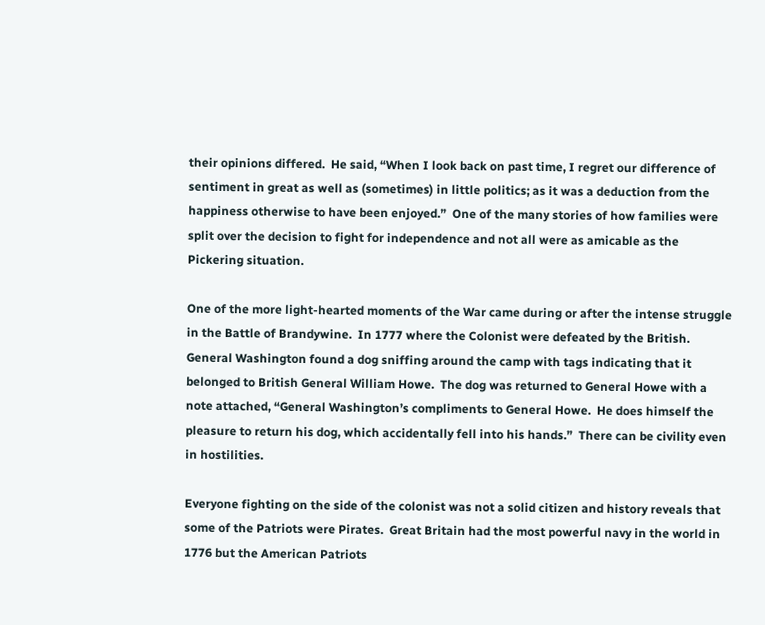their opinions differed.  He said, “When I look back on past time, I regret our difference of sentiment in great as well as (sometimes) in little politics; as it was a deduction from the happiness otherwise to have been enjoyed.”  One of the many stories of how families were split over the decision to fight for independence and not all were as amicable as the Pickering situation.

One of the more light-hearted moments of the War came during or after the intense struggle in the Battle of Brandywine.  In 1777 where the Colonist were defeated by the British.  General Washington found a dog sniffing around the camp with tags indicating that it belonged to British General William Howe.  The dog was returned to General Howe with a note attached, “General Washington’s compliments to General Howe.  He does himself the pleasure to return his dog, which accidentally fell into his hands.”  There can be civility even in hostilities.

Everyone fighting on the side of the colonist was not a solid citizen and history reveals that some of the Patriots were Pirates.  Great Britain had the most powerful navy in the world in 1776 but the American Patriots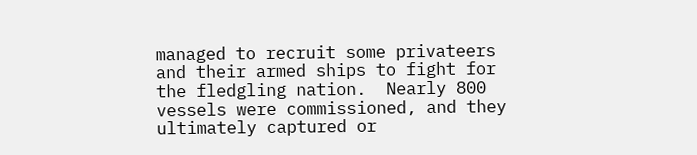managed to recruit some privateers and their armed ships to fight for the fledgling nation.  Nearly 800 vessels were commissioned, and they ultimately captured or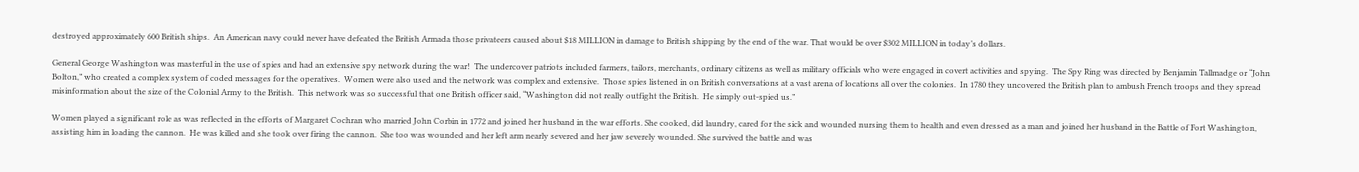destroyed approximately 600 British ships.  An American navy could never have defeated the British Armada those privateers caused about $18 MILLION in damage to British shipping by the end of the war. That would be over $302 MILLION in today’s dollars.

General George Washington was masterful in the use of spies and had an extensive spy network during the war!  The undercover patriots included farmers, tailors, merchants, ordinary citizens as well as military officials who were engaged in covert activities and spying.  The Spy Ring was directed by Benjamin Tallmadge or “John Bolton,” who created a complex system of coded messages for the operatives.  Women were also used and the network was complex and extensive.  Those spies listened in on British conversations at a vast arena of locations all over the colonies.  In 1780 they uncovered the British plan to ambush French troops and they spread misinformation about the size of the Colonial Army to the British.  This network was so successful that one British officer said, “Washington did not really outfight the British.  He simply out-spied us.”

Women played a significant role as was reflected in the efforts of Margaret Cochran who married John Corbin in 1772 and joined her husband in the war efforts. She cooked, did laundry, cared for the sick and wounded nursing them to health and even dressed as a man and joined her husband in the Battle of Fort Washington, assisting him in loading the cannon.  He was killed and she took over firing the cannon.  She too was wounded and her left arm nearly severed and her jaw severely wounded. She survived the battle and was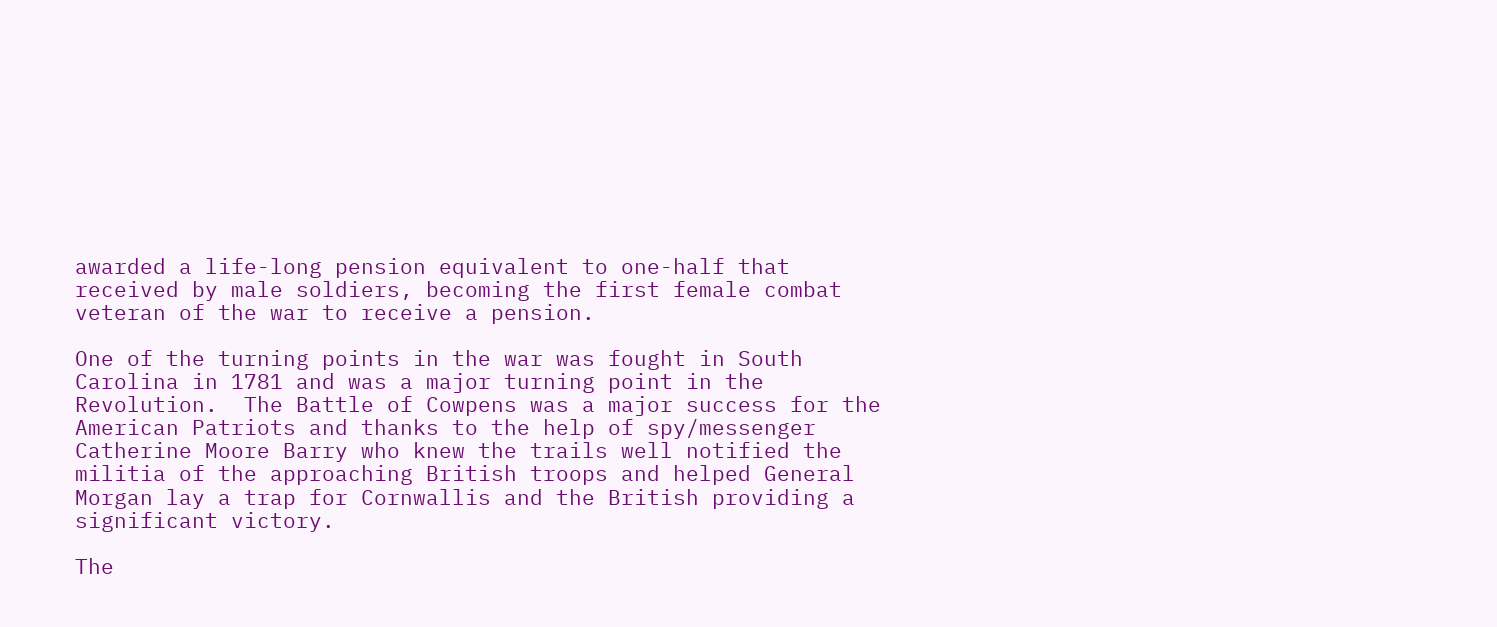awarded a life-long pension equivalent to one-half that received by male soldiers, becoming the first female combat veteran of the war to receive a pension.

One of the turning points in the war was fought in South Carolina in 1781 and was a major turning point in the Revolution.  The Battle of Cowpens was a major success for the American Patriots and thanks to the help of spy/messenger Catherine Moore Barry who knew the trails well notified the militia of the approaching British troops and helped General Morgan lay a trap for Cornwallis and the British providing a significant victory.

The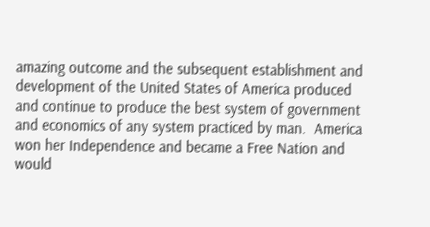amazing outcome and the subsequent establishment and development of the United States of America produced and continue to produce the best system of government and economics of any system practiced by man.  America won her Independence and became a Free Nation and would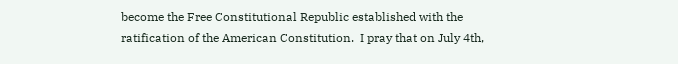become the Free Constitutional Republic established with the ratification of the American Constitution.  I pray that on July 4th,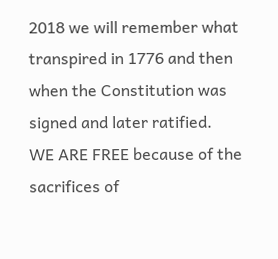2018 we will remember what transpired in 1776 and then when the Constitution was signed and later ratified.  WE ARE FREE because of the sacrifices of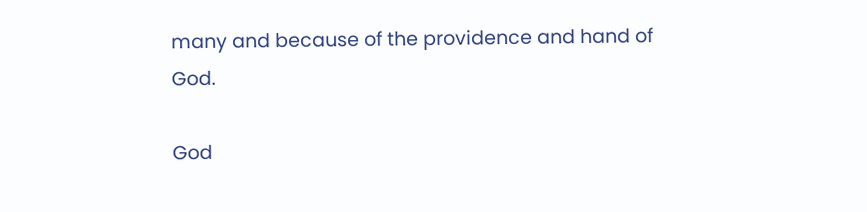many and because of the providence and hand of God.

God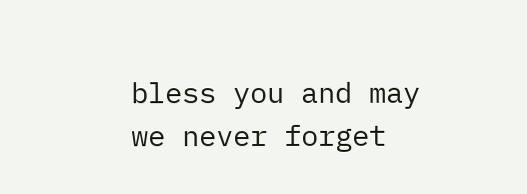bless you and may we never forget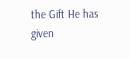the Gift He has given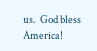us.  God bless America!